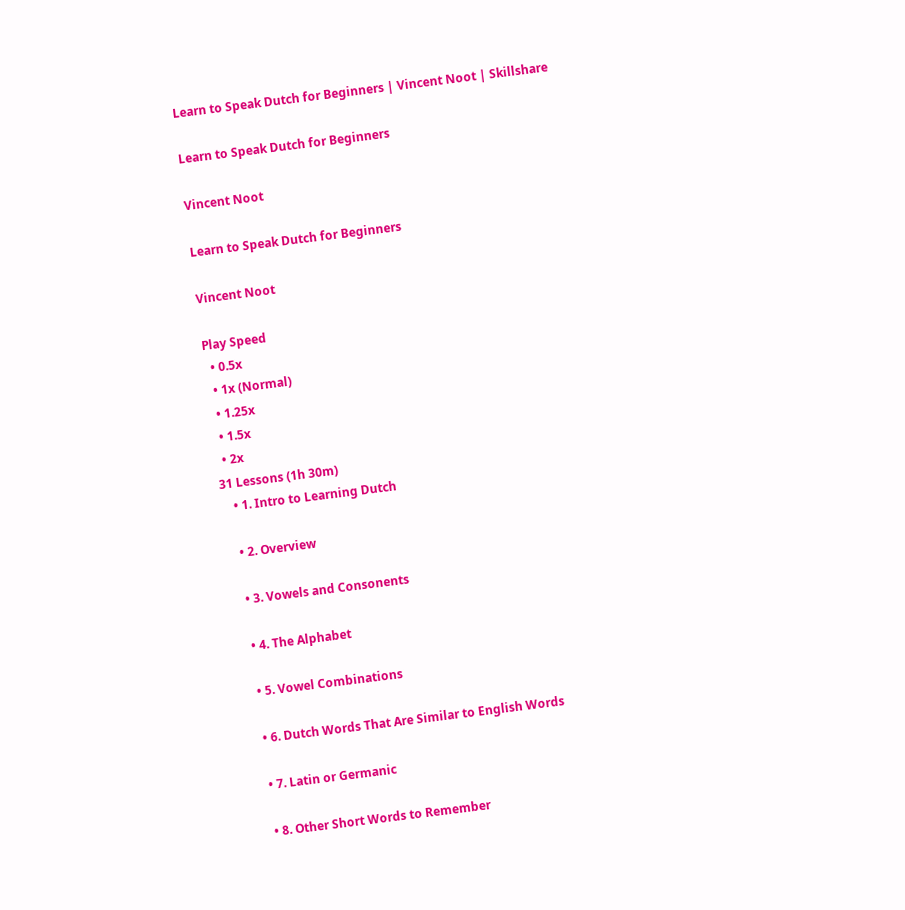Learn to Speak Dutch for Beginners | Vincent Noot | Skillshare

Learn to Speak Dutch for Beginners

Vincent Noot

Learn to Speak Dutch for Beginners

Vincent Noot

Play Speed
  • 0.5x
  • 1x (Normal)
  • 1.25x
  • 1.5x
  • 2x
31 Lessons (1h 30m)
    • 1. Intro to Learning Dutch

    • 2. Overview

    • 3. Vowels and Consonents

    • 4. The Alphabet

    • 5. Vowel Combinations

    • 6. Dutch Words That Are Similar to English Words

    • 7. Latin or Germanic

    • 8. Other Short Words to Remember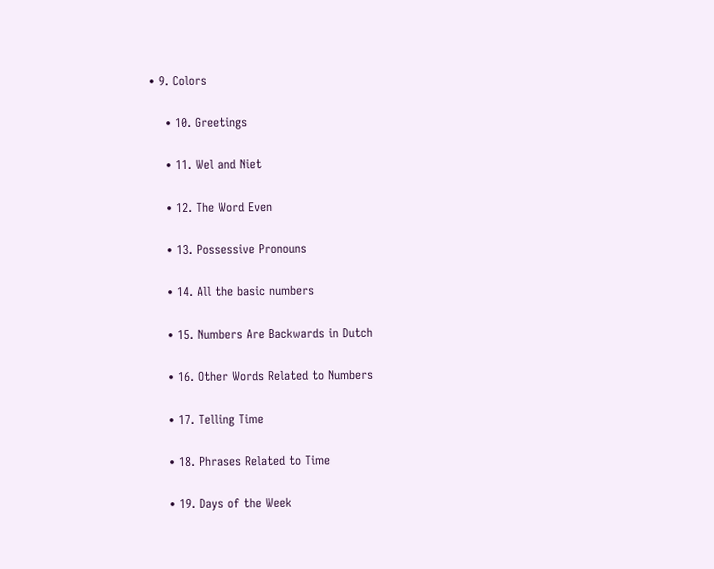• 9. Colors

    • 10. Greetings

    • 11. Wel and Niet

    • 12. The Word Even

    • 13. Possessive Pronouns

    • 14. All the basic numbers

    • 15. Numbers Are Backwards in Dutch

    • 16. Other Words Related to Numbers

    • 17. Telling Time

    • 18. Phrases Related to Time

    • 19. Days of the Week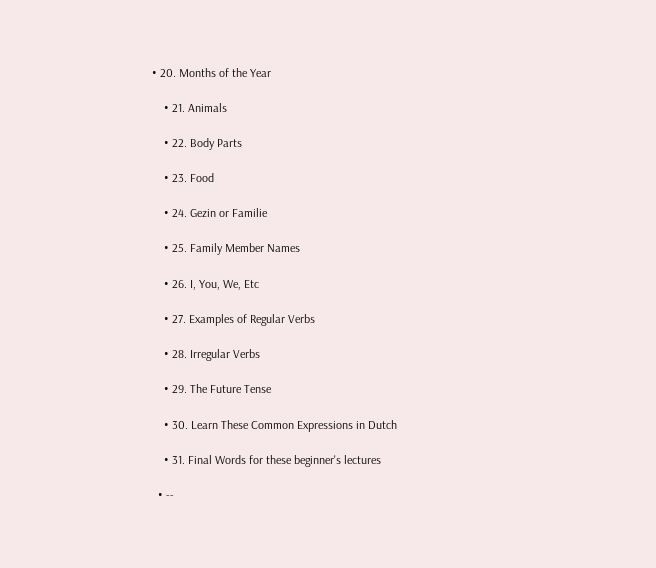• 20. Months of the Year

    • 21. Animals

    • 22. Body Parts

    • 23. Food

    • 24. Gezin or Familie

    • 25. Family Member Names

    • 26. I, You, We, Etc

    • 27. Examples of Regular Verbs

    • 28. Irregular Verbs

    • 29. The Future Tense

    • 30. Learn These Common Expressions in Dutch

    • 31. Final Words for these beginner's lectures

  • --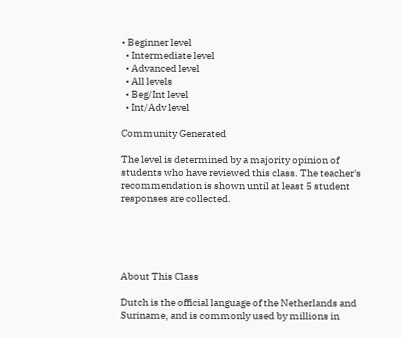• Beginner level
  • Intermediate level
  • Advanced level
  • All levels
  • Beg/Int level
  • Int/Adv level

Community Generated

The level is determined by a majority opinion of students who have reviewed this class. The teacher's recommendation is shown until at least 5 student responses are collected.





About This Class

Dutch is the official language of the Netherlands and Suriname, and is commonly used by millions in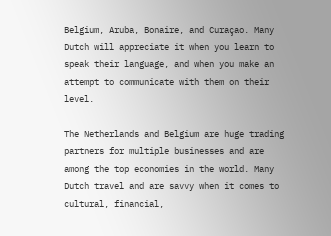Belgium, Aruba, Bonaire, and Curaçao. Many Dutch will appreciate it when you learn to speak their language, and when you make an attempt to communicate with them on their level.

The Netherlands and Belgium are huge trading partners for multiple businesses and are among the top economies in the world. Many Dutch travel and are savvy when it comes to cultural, financial,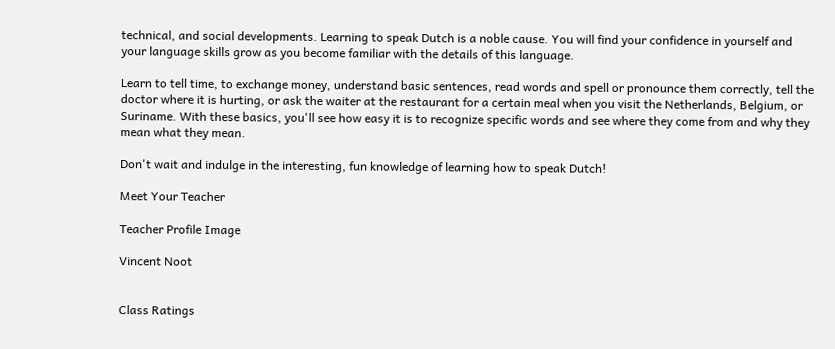technical, and social developments. Learning to speak Dutch is a noble cause. You will find your confidence in yourself and your language skills grow as you become familiar with the details of this language.

Learn to tell time, to exchange money, understand basic sentences, read words and spell or pronounce them correctly, tell the doctor where it is hurting, or ask the waiter at the restaurant for a certain meal when you visit the Netherlands, Belgium, or Suriname. With these basics, you'll see how easy it is to recognize specific words and see where they come from and why they mean what they mean.

Don't wait and indulge in the interesting, fun knowledge of learning how to speak Dutch!

Meet Your Teacher

Teacher Profile Image

Vincent Noot


Class Ratings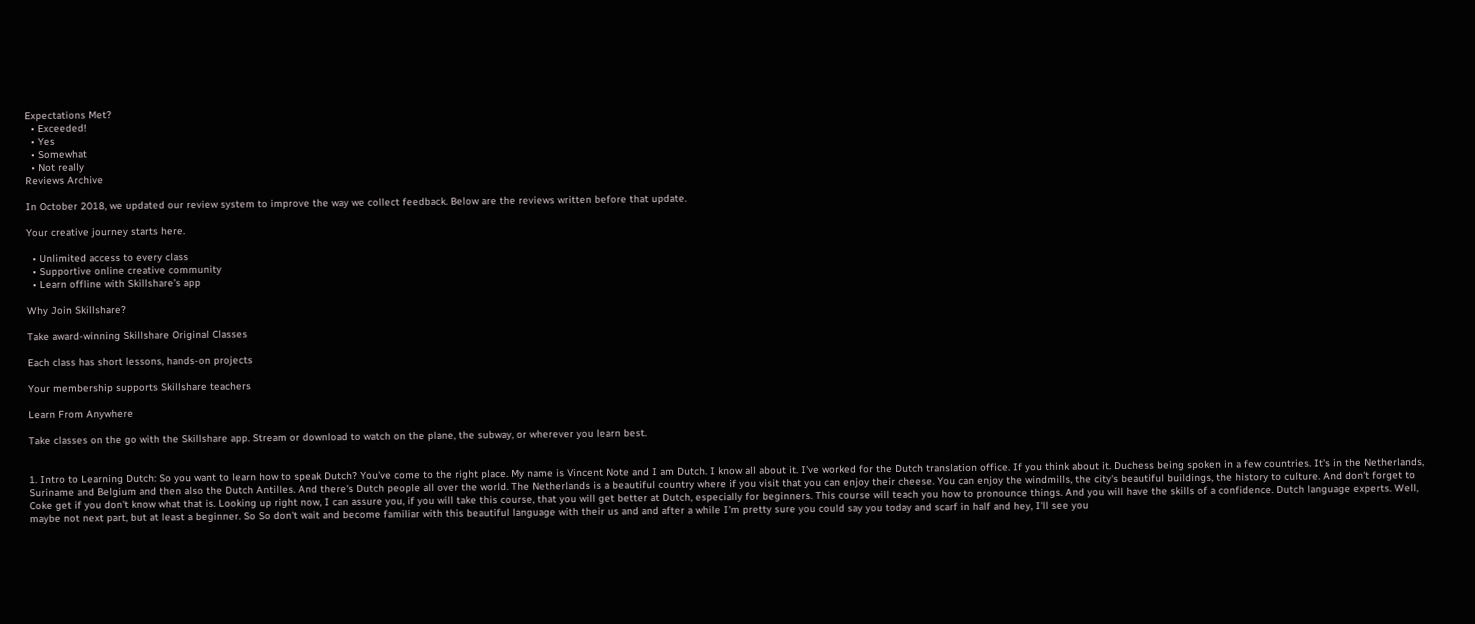Expectations Met?
  • Exceeded!
  • Yes
  • Somewhat
  • Not really
Reviews Archive

In October 2018, we updated our review system to improve the way we collect feedback. Below are the reviews written before that update.

Your creative journey starts here.

  • Unlimited access to every class
  • Supportive online creative community
  • Learn offline with Skillshare’s app

Why Join Skillshare?

Take award-winning Skillshare Original Classes

Each class has short lessons, hands-on projects

Your membership supports Skillshare teachers

Learn From Anywhere

Take classes on the go with the Skillshare app. Stream or download to watch on the plane, the subway, or wherever you learn best.


1. Intro to Learning Dutch: So you want to learn how to speak Dutch? You've come to the right place. My name is Vincent Note and I am Dutch. I know all about it. I've worked for the Dutch translation office. If you think about it. Duchess being spoken in a few countries. It's in the Netherlands, Suriname and Belgium and then also the Dutch Antilles. And there's Dutch people all over the world. The Netherlands is a beautiful country where if you visit that you can enjoy their cheese. You can enjoy the windmills, the city's beautiful buildings, the history to culture. And don't forget to Coke get if you don't know what that is. Looking up right now, I can assure you, if you will take this course, that you will get better at Dutch, especially for beginners. This course will teach you how to pronounce things. And you will have the skills of a confidence. Dutch language experts. Well, maybe not next part, but at least a beginner. So So don't wait and become familiar with this beautiful language with their us and and after a while I'm pretty sure you could say you today and scarf in half and hey, I'll see you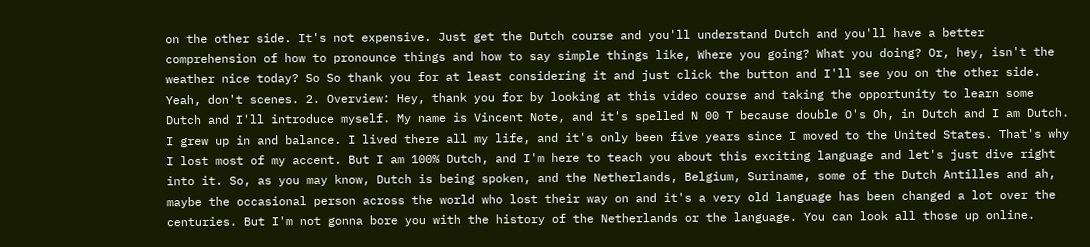on the other side. It's not expensive. Just get the Dutch course and you'll understand Dutch and you'll have a better comprehension of how to pronounce things and how to say simple things like, Where you going? What you doing? Or, hey, isn't the weather nice today? So So thank you for at least considering it and just click the button and I'll see you on the other side. Yeah, don't scenes. 2. Overview: Hey, thank you for by looking at this video course and taking the opportunity to learn some Dutch and I'll introduce myself. My name is Vincent Note, and it's spelled N 00 T because double O's Oh, in Dutch and I am Dutch. I grew up in and balance. I lived there all my life, and it's only been five years since I moved to the United States. That's why I lost most of my accent. But I am 100% Dutch, and I'm here to teach you about this exciting language and let's just dive right into it. So, as you may know, Dutch is being spoken, and the Netherlands, Belgium, Suriname, some of the Dutch Antilles and ah, maybe the occasional person across the world who lost their way on and it's a very old language has been changed a lot over the centuries. But I'm not gonna bore you with the history of the Netherlands or the language. You can look all those up online.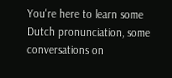You're here to learn some Dutch pronunciation, some conversations on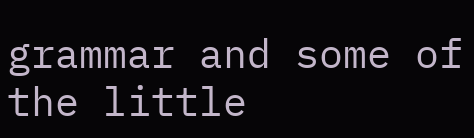grammar and some of the little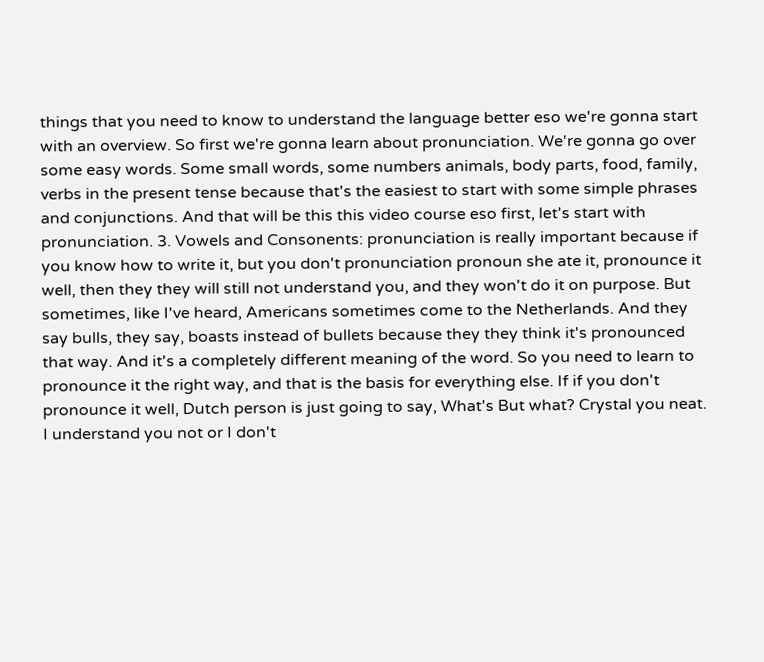things that you need to know to understand the language better eso we're gonna start with an overview. So first we're gonna learn about pronunciation. We're gonna go over some easy words. Some small words, some numbers animals, body parts, food, family, verbs in the present tense because that's the easiest to start with some simple phrases and conjunctions. And that will be this this video course eso first, let's start with pronunciation. 3. Vowels and Consonents: pronunciation is really important because if you know how to write it, but you don't pronunciation pronoun she ate it, pronounce it well, then they they will still not understand you, and they won't do it on purpose. But sometimes, like I've heard, Americans sometimes come to the Netherlands. And they say bulls, they say, boasts instead of bullets because they they think it's pronounced that way. And it's a completely different meaning of the word. So you need to learn to pronounce it the right way, and that is the basis for everything else. If if you don't pronounce it well, Dutch person is just going to say, What's But what? Crystal you neat. I understand you not or I don't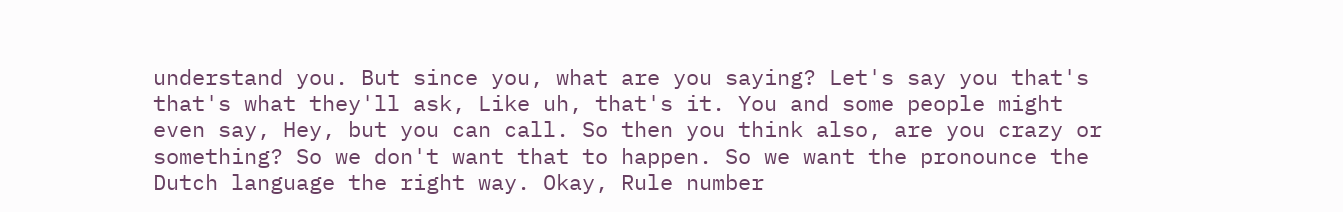understand you. But since you, what are you saying? Let's say you that's that's what they'll ask, Like uh, that's it. You and some people might even say, Hey, but you can call. So then you think also, are you crazy or something? So we don't want that to happen. So we want the pronounce the Dutch language the right way. Okay, Rule number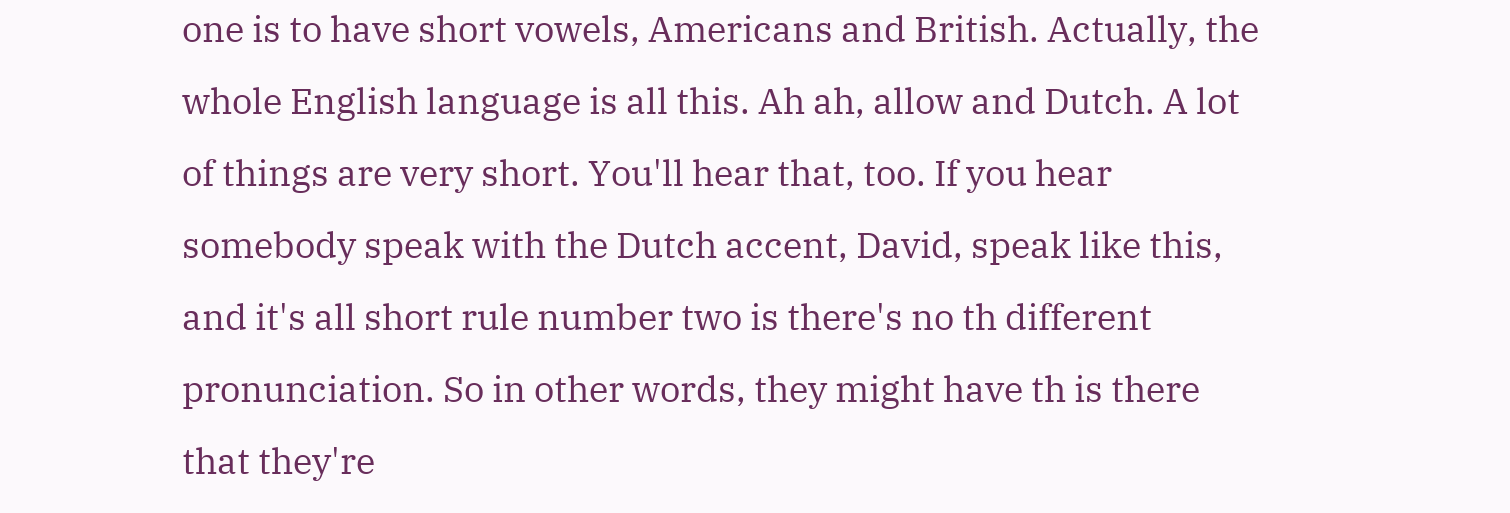one is to have short vowels, Americans and British. Actually, the whole English language is all this. Ah ah, allow and Dutch. A lot of things are very short. You'll hear that, too. If you hear somebody speak with the Dutch accent, David, speak like this, and it's all short rule number two is there's no th different pronunciation. So in other words, they might have th is there that they're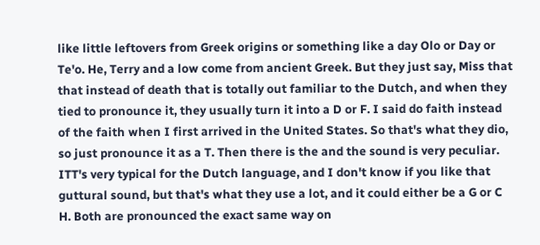like little leftovers from Greek origins or something like a day Olo or Day or Te'o. He, Terry and a low come from ancient Greek. But they just say, Miss that that instead of death that is totally out familiar to the Dutch, and when they tied to pronounce it, they usually turn it into a D or F. I said do faith instead of the faith when I first arrived in the United States. So that's what they dio, so just pronounce it as a T. Then there is the and the sound is very peculiar. ITT's very typical for the Dutch language, and I don't know if you like that guttural sound, but that's what they use a lot, and it could either be a G or C H. Both are pronounced the exact same way on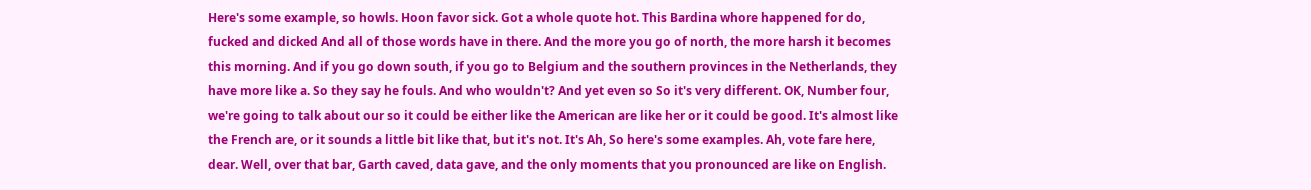Here's some example, so howls. Hoon favor sick. Got a whole quote hot. This Bardina whore happened for do, fucked and dicked And all of those words have in there. And the more you go of north, the more harsh it becomes this morning. And if you go down south, if you go to Belgium and the southern provinces in the Netherlands, they have more like a. So they say he fouls. And who wouldn't? And yet even so So it's very different. OK, Number four, we're going to talk about our so it could be either like the American are like her or it could be good. It's almost like the French are, or it sounds a little bit like that, but it's not. It's Ah, So here's some examples. Ah, vote fare here, dear. Well, over that bar, Garth caved, data gave, and the only moments that you pronounced are like on English.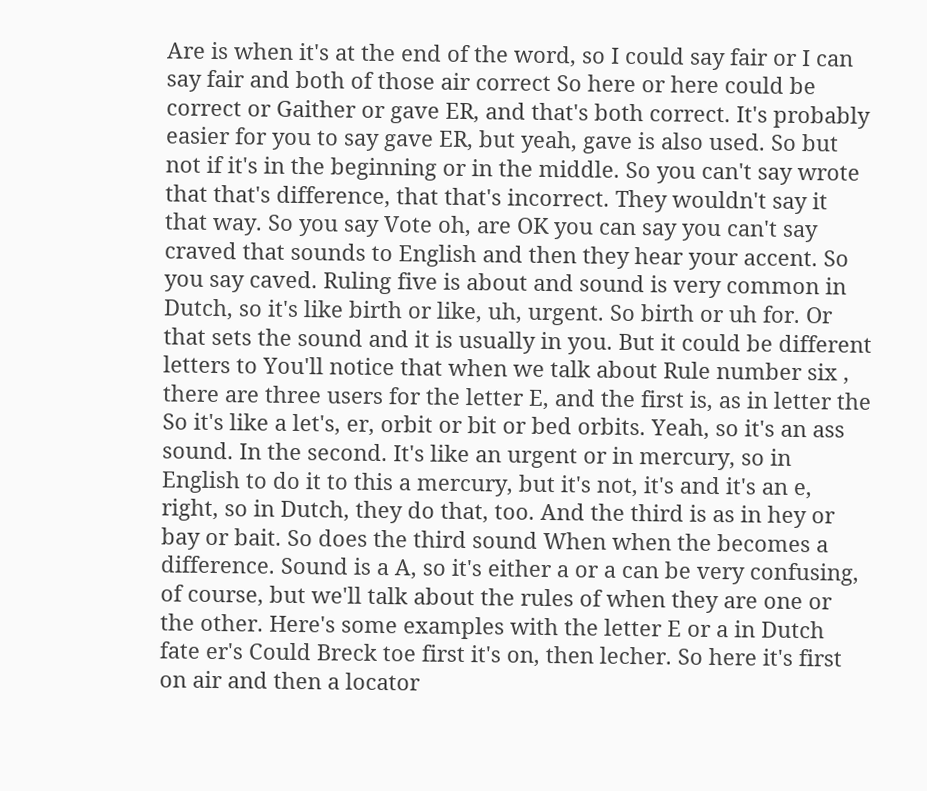Are is when it's at the end of the word, so I could say fair or I can say fair and both of those air correct So here or here could be correct or Gaither or gave ER, and that's both correct. It's probably easier for you to say gave ER, but yeah, gave is also used. So but not if it's in the beginning or in the middle. So you can't say wrote that that's difference, that that's incorrect. They wouldn't say it that way. So you say Vote oh, are OK you can say you can't say craved that sounds to English and then they hear your accent. So you say caved. Ruling five is about and sound is very common in Dutch, so it's like birth or like, uh, urgent. So birth or uh for. Or that sets the sound and it is usually in you. But it could be different letters to You'll notice that when we talk about Rule number six , there are three users for the letter E, and the first is, as in letter the So it's like a let's, er, orbit or bit or bed orbits. Yeah, so it's an ass sound. In the second. It's like an urgent or in mercury, so in English to do it to this a mercury, but it's not, it's and it's an e, right, so in Dutch, they do that, too. And the third is as in hey or bay or bait. So does the third sound When when the becomes a difference. Sound is a A, so it's either a or a can be very confusing, of course, but we'll talk about the rules of when they are one or the other. Here's some examples with the letter E or a in Dutch fate er's Could Breck toe first it's on, then lecher. So here it's first on air and then a locator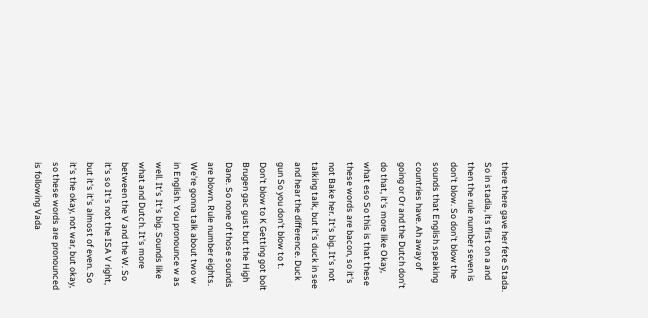there there gave her fete Stada. So in stadia, its first on a and then the rule number seven is don't blow. So don't blow the sounds that English speaking countries have. Ah away of going or Or and the Dutch don't do that, it's more like Okay, what eso So this is that these these words are bacon, so it's not Bake her. It's big. It's not talking talk, but it's duck in see and hear the difference. Duck gun So you don't blow to t. Don't blow to K Getting got bolt Brugen gac gust but the High Dane. So none of those sounds are blown. Rule number eights. We're gonna talk about two w in English. You pronounce w as well. It's It's big. Sounds like what and Dutch. It's more between the V and the W. So it's so It's not the ISA V right, but it's it's almost of even. So it's the okay, not war, but okay, so these words are pronounced is following Vada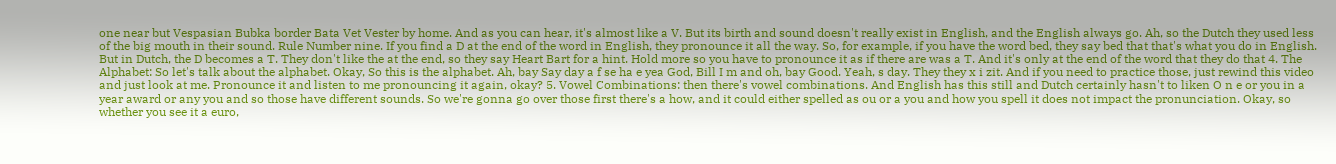one near but Vespasian Bubka border Bata Vet Vester by home. And as you can hear, it's almost like a V. But its birth and sound doesn't really exist in English, and the English always go. Ah, so the Dutch they used less of the big mouth in their sound. Rule Number nine. If you find a D at the end of the word in English, they pronounce it all the way. So, for example, if you have the word bed, they say bed that that's what you do in English. But in Dutch, the D becomes a T. They don't like the at the end, so they say Heart Bart for a hint. Hold more so you have to pronounce it as if there are was a T. And it's only at the end of the word that they do that 4. The Alphabet: So let's talk about the alphabet. Okay, So this is the alphabet. Ah, bay Say day a f se ha e yea God, Bill I m and oh, bay Good. Yeah, s day. They they x i zit. And if you need to practice those, just rewind this video and just look at me. Pronounce it and listen to me pronouncing it again, okay? 5. Vowel Combinations: then there's vowel combinations. And English has this still and Dutch certainly hasn't to liken O n e or you in a year award or any you and so those have different sounds. So we're gonna go over those first there's a how, and it could either spelled as ou or a you and how you spell it does not impact the pronunciation. Okay, so whether you see it a euro,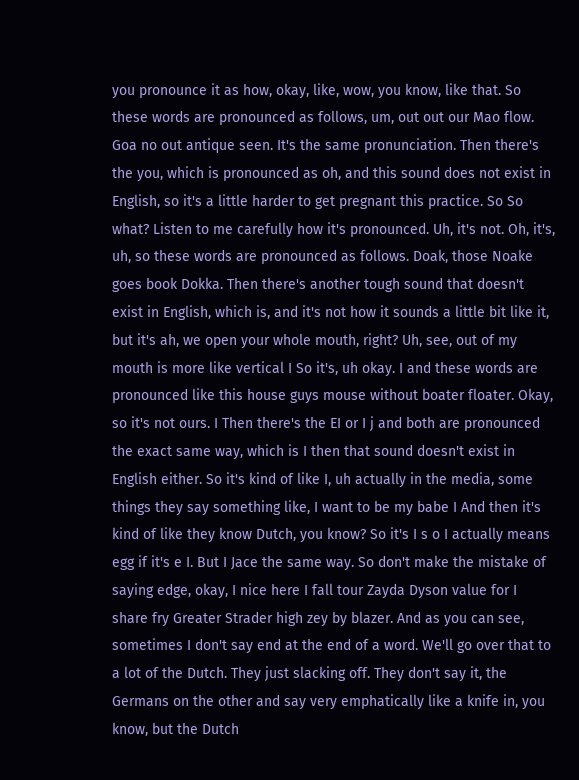you pronounce it as how, okay, like, wow, you know, like that. So these words are pronounced as follows, um, out out our Mao flow. Goa no out antique seen. It's the same pronunciation. Then there's the you, which is pronounced as oh, and this sound does not exist in English, so it's a little harder to get pregnant this practice. So So what? Listen to me carefully how it's pronounced. Uh, it's not. Oh, it's, uh, so these words are pronounced as follows. Doak, those Noake goes book Dokka. Then there's another tough sound that doesn't exist in English, which is, and it's not how it sounds a little bit like it, but it's ah, we open your whole mouth, right? Uh, see, out of my mouth is more like vertical I So it's, uh okay. I and these words are pronounced like this house guys mouse without boater floater. Okay, so it's not ours. I Then there's the EI or I j and both are pronounced the exact same way, which is I then that sound doesn't exist in English either. So it's kind of like I, uh actually in the media, some things they say something like, I want to be my babe I And then it's kind of like they know Dutch, you know? So it's I s o I actually means egg if it's e I. But I Jace the same way. So don't make the mistake of saying edge, okay, I nice here I fall tour Zayda Dyson value for I share fry Greater Strader high zey by blazer. And as you can see, sometimes I don't say end at the end of a word. We'll go over that to a lot of the Dutch. They just slacking off. They don't say it, the Germans on the other and say very emphatically like a knife in, you know, but the Dutch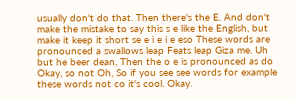usually don't do that. Then there's the E. And don't make the mistake to say this s e like the English, but make it keep it short se e i e i e eso These words are pronounced a swallows leap Feats leap Giza me. Uh but he beer dean, Then the o e is pronounced as do Okay, so not Oh, So if you see see words for example these words not co it's cool. Okay.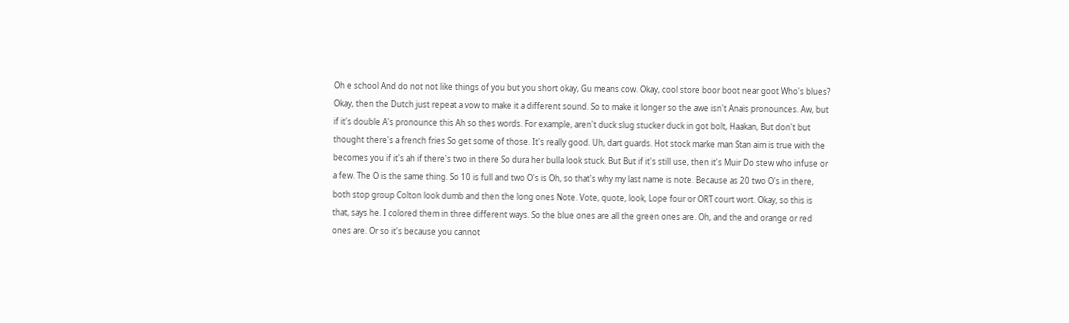Oh e school And do not not like things of you but you short okay, Gu means cow. Okay, cool store boor boot near goot Who's blues? Okay, then the Dutch just repeat a vow to make it a different sound. So to make it longer so the awe isn't Anais pronounces. Aw, but if it's double A's pronounce this Ah so thes words. For example, aren't duck slug stucker duck in got bolt, Haakan, But don't but thought there's a french fries So get some of those. It's really good. Uh, dart guards. Hot stock marke man Stan aim is true with the becomes you if it's ah if there's two in there So dura her bulla look stuck. But But if it's still use, then it's Muir Do stew who infuse or a few. The O is the same thing. So 10 is full and two O's is Oh, so that's why my last name is note. Because as 20 two O's in there, both stop group Colton look dumb and then the long ones Note. Vote, quote, look, Lope four or ORT court wort. Okay, so this is that, says he. I colored them in three different ways. So the blue ones are all the green ones are. Oh, and the and orange or red ones are. Or so it's because you cannot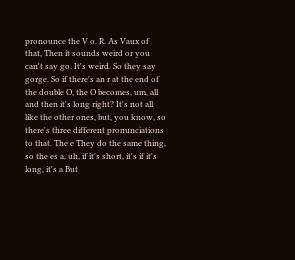pronounce the V o. R. As Vaux of that, Then it sounds weird or you can't say go. It's weird. So they say gorge. So if there's an r at the end of the double O, the O becomes, um, all and then it's long right? It's not all like the other ones, but, you know, so there's three different pronunciations to that. The e They do the same thing, so the es a, uh, if it's short, it's if it's long, it's a But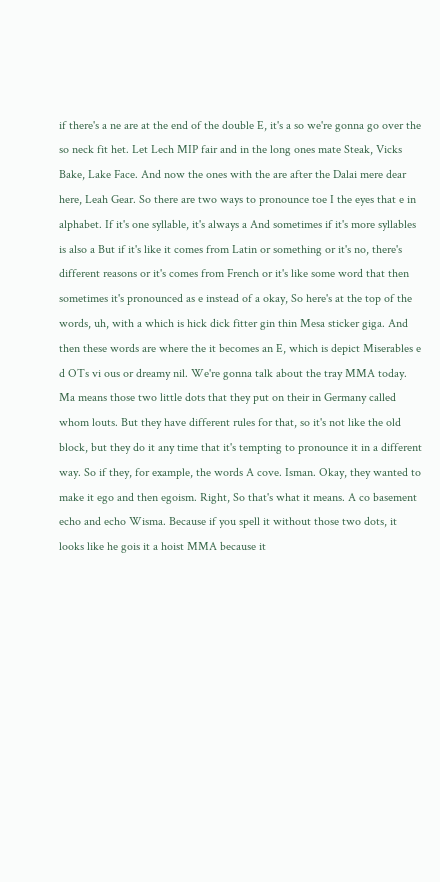if there's a ne are at the end of the double E, it's a so we're gonna go over the so neck fit het. Let Lech MIP fair and in the long ones mate Steak, Vicks Bake, Lake Face. And now the ones with the are after the Dalai mere dear here, Leah Gear. So there are two ways to pronounce toe I the eyes that e in alphabet. If it's one syllable, it's always a And sometimes if it's more syllables is also a But if it's like it comes from Latin or something or it's no, there's different reasons or it's comes from French or it's like some word that then sometimes it's pronounced as e instead of a okay, So here's at the top of the words, uh, with a which is hick dick fitter gin thin Mesa sticker giga. And then these words are where the it becomes an E, which is depict Miserables e d OTs vi ous or dreamy nil. We're gonna talk about the tray MMA today. Ma means those two little dots that they put on their in Germany called whom louts. But they have different rules for that, so it's not like the old block, but they do it any time that it's tempting to pronounce it in a different way. So if they, for example, the words A cove. Isman. Okay, they wanted to make it ego and then egoism. Right, So that's what it means. A co basement echo and echo Wisma. Because if you spell it without those two dots, it looks like he gois it a hoist MMA because it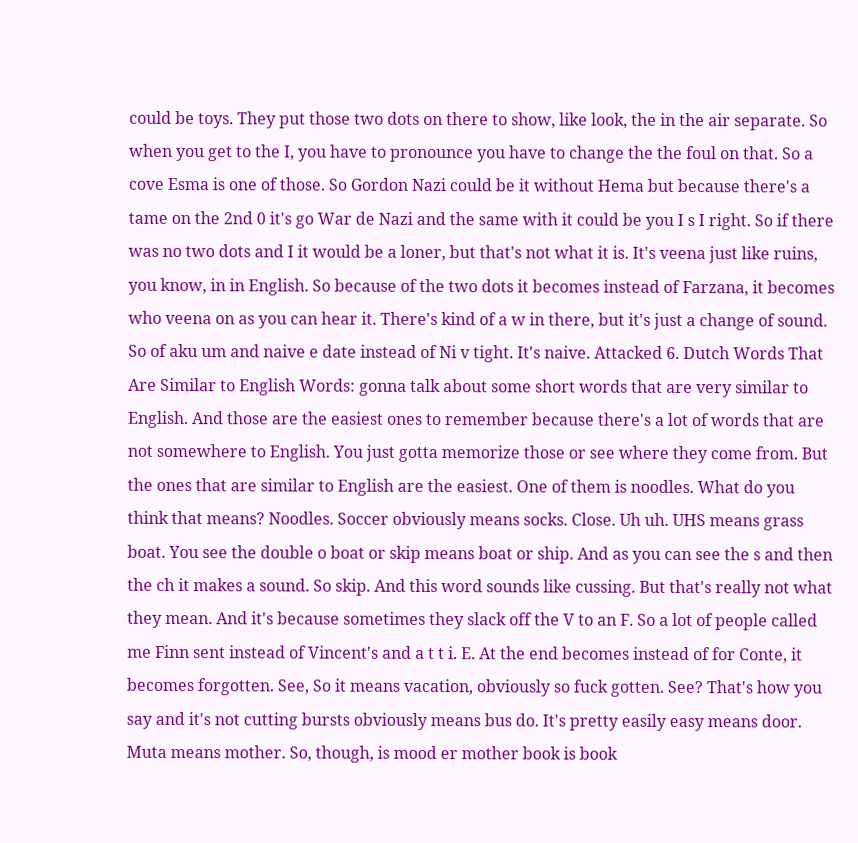could be toys. They put those two dots on there to show, like look, the in the air separate. So when you get to the I, you have to pronounce you have to change the the foul on that. So a cove Esma is one of those. So Gordon Nazi could be it without Hema but because there's a tame on the 2nd 0 it's go War de Nazi and the same with it could be you I s I right. So if there was no two dots and I it would be a loner, but that's not what it is. It's veena just like ruins, you know, in in English. So because of the two dots it becomes instead of Farzana, it becomes who veena on as you can hear it. There's kind of a w in there, but it's just a change of sound. So of aku um and naive e date instead of Ni v tight. It's naive. Attacked 6. Dutch Words That Are Similar to English Words: gonna talk about some short words that are very similar to English. And those are the easiest ones to remember because there's a lot of words that are not somewhere to English. You just gotta memorize those or see where they come from. But the ones that are similar to English are the easiest. One of them is noodles. What do you think that means? Noodles. Soccer obviously means socks. Close. Uh uh. UHS means grass boat. You see the double o boat or skip means boat or ship. And as you can see the s and then the ch it makes a sound. So skip. And this word sounds like cussing. But that's really not what they mean. And it's because sometimes they slack off the V to an F. So a lot of people called me Finn sent instead of Vincent's and a t t i. E. At the end becomes instead of for Conte, it becomes forgotten. See, So it means vacation, obviously so fuck gotten. See? That's how you say and it's not cutting bursts obviously means bus do. It's pretty easily easy means door. Muta means mother. So, though, is mood er mother book is book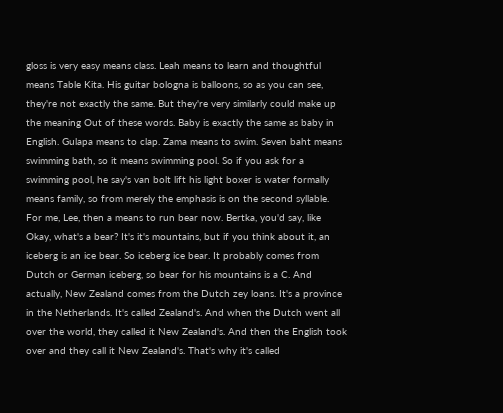gloss is very easy means class. Leah means to learn and thoughtful means Table Kita. His guitar bologna is balloons, so as you can see, they're not exactly the same. But they're very similarly could make up the meaning Out of these words. Baby is exactly the same as baby in English. Gulapa means to clap. Zama means to swim. Seven baht means swimming bath, so it means swimming pool. So if you ask for a swimming pool, he say's van bolt lift his light boxer is water formally means family, so from merely the emphasis is on the second syllable. For me, Lee, then a means to run bear now. Bertka, you'd say, like Okay, what's a bear? It's it's mountains, but if you think about it, an iceberg is an ice bear. So iceberg ice bear. It probably comes from Dutch or German iceberg, so bear for his mountains is a C. And actually, New Zealand comes from the Dutch zey loans. It's a province in the Netherlands. It's called Zealand's. And when the Dutch went all over the world, they called it New Zealand's. And then the English took over and they call it New Zealand's. That's why it's called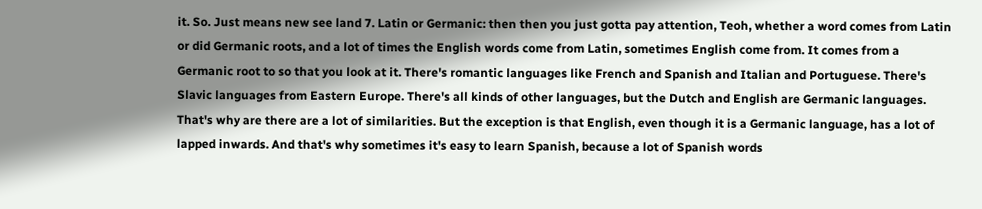it. So. Just means new see land 7. Latin or Germanic: then then you just gotta pay attention, Teoh, whether a word comes from Latin or did Germanic roots, and a lot of times the English words come from Latin, sometimes English come from. It comes from a Germanic root to so that you look at it. There's romantic languages like French and Spanish and Italian and Portuguese. There's Slavic languages from Eastern Europe. There's all kinds of other languages, but the Dutch and English are Germanic languages. That's why are there are a lot of similarities. But the exception is that English, even though it is a Germanic language, has a lot of lapped inwards. And that's why sometimes it's easy to learn Spanish, because a lot of Spanish words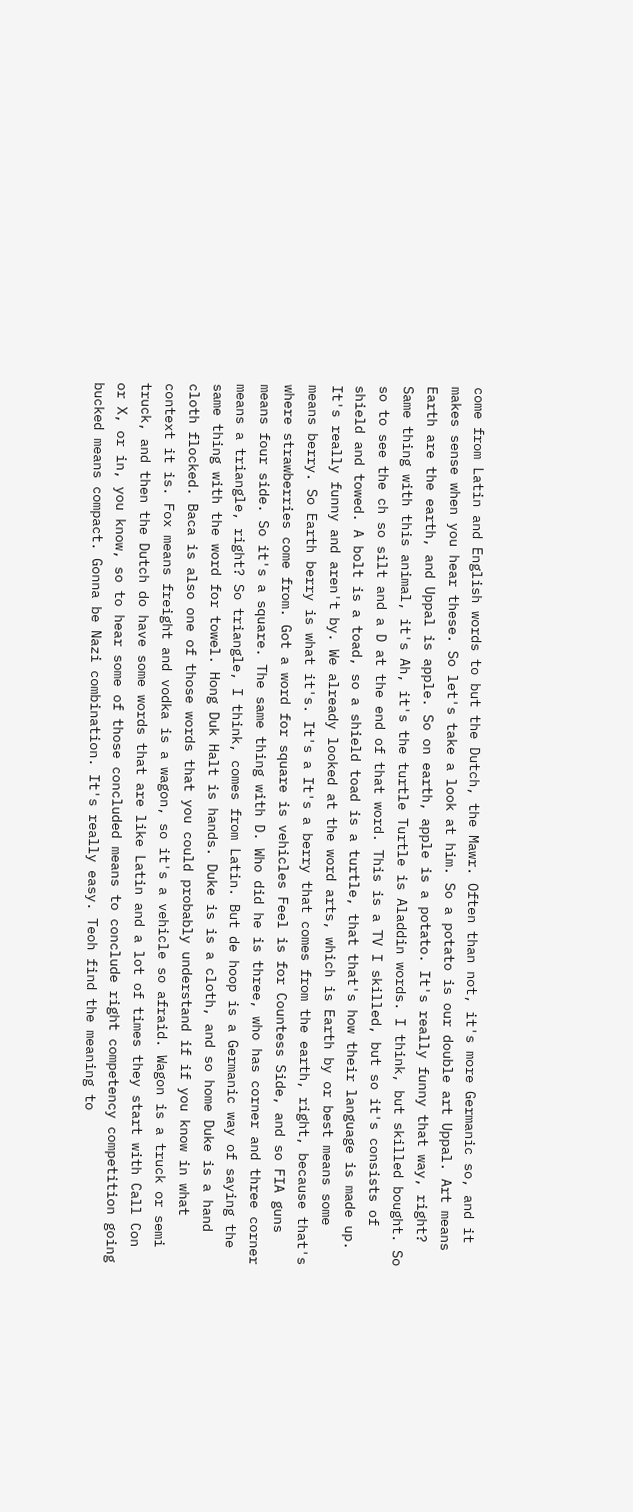come from Latin and English words to but the Dutch, the Mawr. Often than not, it's more Germanic so, and it makes sense when you hear these. So let's take a look at him. So a potato is our double art Uppal. Art means Earth are the earth, and Uppal is apple. So on earth, apple is a potato. It's really funny that way, right? Same thing with this animal, it's Ah, it's the turtle Turtle is Aladdin words. I think, but skilled bought. So so to see the ch so silt and a D at the end of that word. This is a TV I skilled, but so it's consists of shield and towed. A bolt is a toad, so a shield toad is a turtle, that that's how their language is made up. It's really funny and aren't by. We already looked at the word arts, which is Earth by or best means some means berry. So Earth berry is what it's. It's a It's a berry that comes from the earth, right, because that's where strawberries come from. Got a word for square is vehicles Feel is for Countess Side, and so FIA guns means four side. So it's a square. The same thing with D. Who did he is three, who has corner and three corner means a triangle, right? So triangle, I think, comes from Latin. But de hoop is a Germanic way of saying the same thing with the word for towel. Hong Duk Halt is hands. Duke is is a cloth, and so home Duke is a hand cloth flocked. Baca is also one of those words that you could probably understand if if you know in what context it is. Fox means freight and vodka is a wagon, so it's a vehicle so afraid. Wagon is a truck or semi truck, and then the Dutch do have some words that are like Latin and a lot of times they start with Call Con or X, or in, you know, so to hear some of those concluded means to conclude right competency competition going bucked means compact. Gonna be Nazi combination. It's really easy. Teoh find the meaning to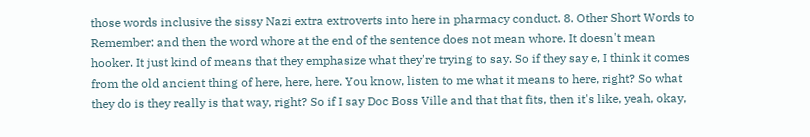those words inclusive the sissy Nazi extra extroverts into here in pharmacy conduct. 8. Other Short Words to Remember: and then the word whore at the end of the sentence does not mean whore. It doesn't mean hooker. It just kind of means that they emphasize what they're trying to say. So if they say e, I think it comes from the old ancient thing of here, here, here. You know, listen to me what it means to here, right? So what they do is they really is that way, right? So if I say Doc Boss Ville and that that fits, then it's like, yeah, okay,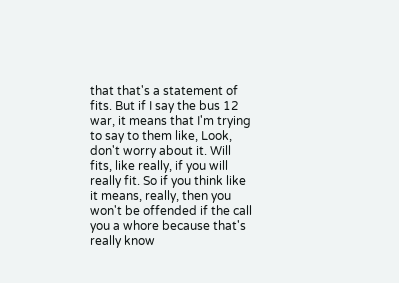that that's a statement of fits. But if I say the bus 12 war, it means that I'm trying to say to them like, Look, don't worry about it. Will fits, like really, if you will really fit. So if you think like it means, really, then you won't be offended if the call you a whore because that's really know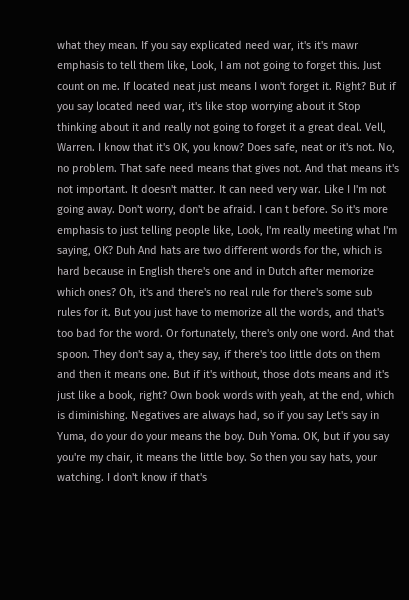what they mean. If you say explicated need war, it's it's mawr emphasis to tell them like, Look, I am not going to forget this. Just count on me. If located neat just means I won't forget it. Right? But if you say located need war, it's like stop worrying about it Stop thinking about it and really not going to forget it a great deal. Vell, Warren. I know that it's OK, you know? Does safe, neat or it's not. No, no problem. That safe need means that gives not. And that means it's not important. It doesn't matter. It can need very war. Like I I'm not going away. Don't worry, don't be afraid. I can t before. So it's more emphasis to just telling people like, Look, I'm really meeting what I'm saying, OK? Duh And hats are two different words for the, which is hard because in English there's one and in Dutch after memorize which ones? Oh, it's and there's no real rule for there's some sub rules for it. But you just have to memorize all the words, and that's too bad for the word. Or fortunately, there's only one word. And that spoon. They don't say a, they say, if there's too little dots on them and then it means one. But if it's without, those dots means and it's just like a book, right? Own book words with yeah, at the end, which is diminishing. Negatives are always had, so if you say Let's say in Yuma, do your do your means the boy. Duh Yoma. OK, but if you say you're my chair, it means the little boy. So then you say hats, your watching. I don't know if that's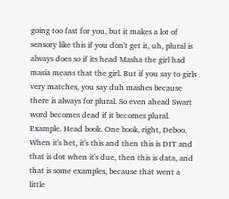going too fast for you, but it makes a lot of sensory like this if you don't get it, uh, plural is always does so if its head Masha the girl had masia means that the girl. But if you say to girls very matches, you say duh mashes because there is always for plural. So even ahead Swart word becomes dead if it becomes plural. Example. Head book. One book, right, Deboo. When it's het, it's this and then this is DIT and that is dot when it's due, then this is data, and that is some examples, because that went a little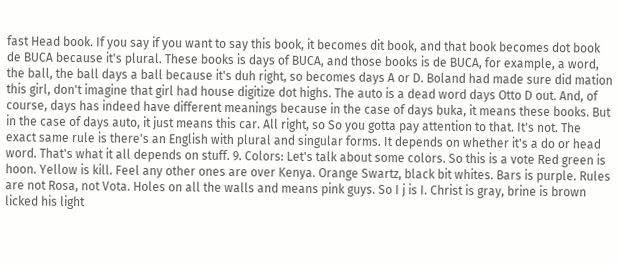fast Head book. If you say if you want to say this book, it becomes dit book, and that book becomes dot book de BUCA because it's plural. These books is days of BUCA, and those books is de BUCA, for example, a word, the ball, the ball days a ball because it's duh right, so becomes days A or D. Boland had made sure did mation this girl, don't imagine that girl had house digitize dot highs. The auto is a dead word days Otto D out. And, of course, days has indeed have different meanings because in the case of days buka, it means these books. But in the case of days auto, it just means this car. All right, so So you gotta pay attention to that. It's not. The exact same rule is there's an English with plural and singular forms. It depends on whether it's a do or head word. That's what it all depends on stuff. 9. Colors: Let's talk about some colors. So this is a vote Red green is hoon. Yellow is kill. Feel any other ones are over Kenya. Orange Swartz, black bit whites. Bars is purple. Rules are not Rosa, not Vota. Holes on all the walls and means pink guys. So I j is I. Christ is gray, brine is brown licked his light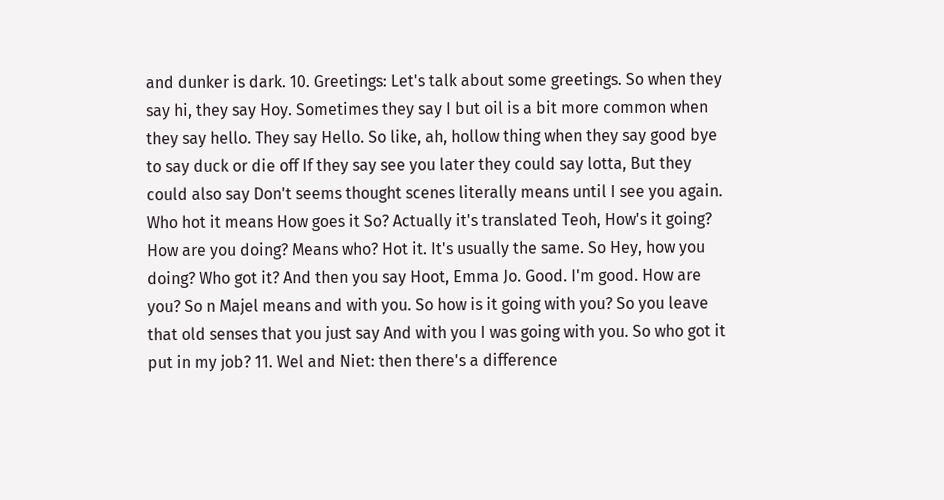and dunker is dark. 10. Greetings: Let's talk about some greetings. So when they say hi, they say Hoy. Sometimes they say I but oil is a bit more common when they say hello. They say Hello. So like, ah, hollow thing when they say good bye to say duck or die off If they say see you later they could say lotta, But they could also say Don't seems thought scenes literally means until I see you again. Who hot it means How goes it So? Actually it's translated Teoh, How's it going? How are you doing? Means who? Hot it. It's usually the same. So Hey, how you doing? Who got it? And then you say Hoot, Emma Jo. Good. I'm good. How are you? So n Majel means and with you. So how is it going with you? So you leave that old senses that you just say And with you I was going with you. So who got it put in my job? 11. Wel and Niet: then there's a difference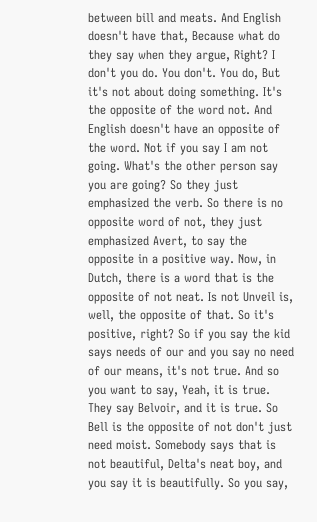between bill and meats. And English doesn't have that, Because what do they say when they argue, Right? I don't you do. You don't. You do, But it's not about doing something. It's the opposite of the word not. And English doesn't have an opposite of the word. Not if you say I am not going. What's the other person say you are going? So they just emphasized the verb. So there is no opposite word of not, they just emphasized Avert, to say the opposite in a positive way. Now, in Dutch, there is a word that is the opposite of not neat. Is not Unveil is, well, the opposite of that. So it's positive, right? So if you say the kid says needs of our and you say no need of our means, it's not true. And so you want to say, Yeah, it is true. They say Belvoir, and it is true. So Bell is the opposite of not don't just need moist. Somebody says that is not beautiful, Delta's neat boy, and you say it is beautifully. So you say,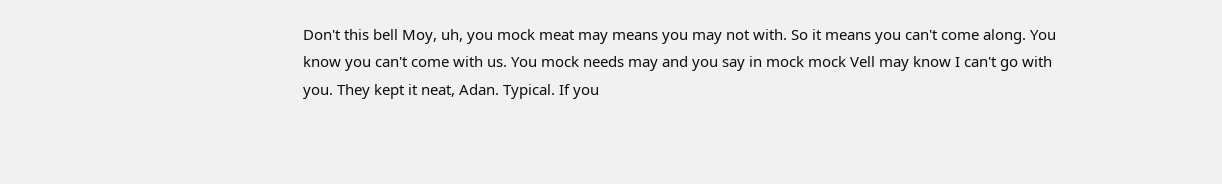Don't this bell Moy, uh, you mock meat may means you may not with. So it means you can't come along. You know you can't come with us. You mock needs may and you say in mock mock Vell may know I can't go with you. They kept it neat, Adan. Typical. If you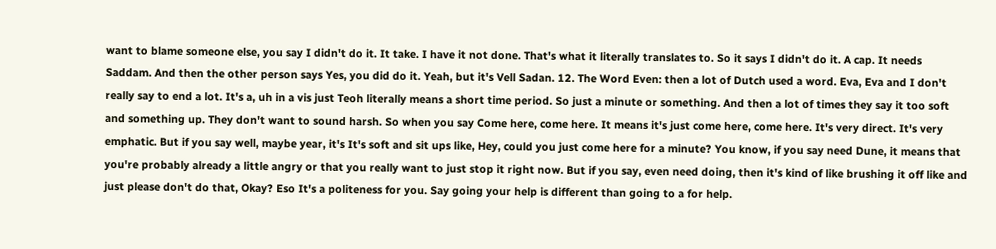want to blame someone else, you say I didn't do it. It take. I have it not done. That's what it literally translates to. So it says I didn't do it. A cap. It needs Saddam. And then the other person says Yes, you did do it. Yeah, but it's Vell Sadan. 12. The Word Even: then a lot of Dutch used a word. Eva, Eva and I don't really say to end a lot. It's a, uh in a vis just Teoh literally means a short time period. So just a minute or something. And then a lot of times they say it too soft and something up. They don't want to sound harsh. So when you say Come here, come here. It means it's just come here, come here. It's very direct. It's very emphatic. But if you say well, maybe year, it's It's soft and sit ups like, Hey, could you just come here for a minute? You know, if you say need Dune, it means that you're probably already a little angry or that you really want to just stop it right now. But if you say, even need doing, then it's kind of like brushing it off like and just please don't do that, Okay? Eso It's a politeness for you. Say going your help is different than going to a for help.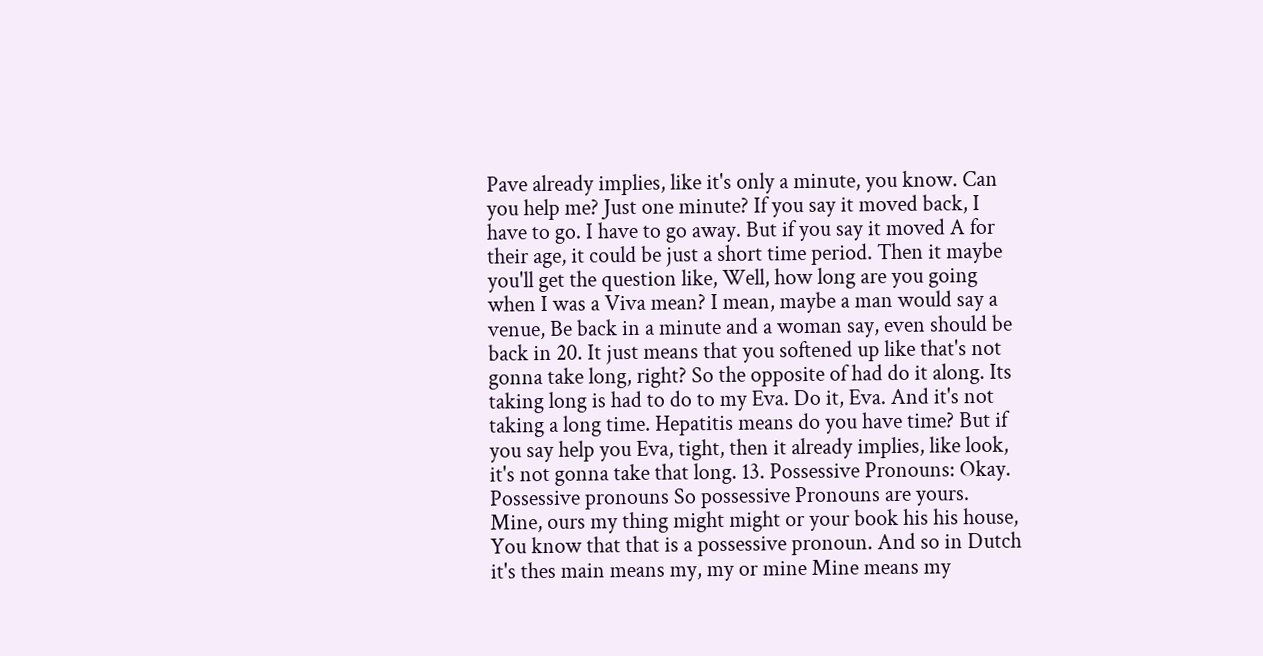Pave already implies, like it's only a minute, you know. Can you help me? Just one minute? If you say it moved back, I have to go. I have to go away. But if you say it moved A for their age, it could be just a short time period. Then it maybe you'll get the question like, Well, how long are you going when I was a Viva mean? I mean, maybe a man would say a venue, Be back in a minute and a woman say, even should be back in 20. It just means that you softened up like that's not gonna take long, right? So the opposite of had do it along. Its taking long is had to do to my Eva. Do it, Eva. And it's not taking a long time. Hepatitis means do you have time? But if you say help you Eva, tight, then it already implies, like look, it's not gonna take that long. 13. Possessive Pronouns: Okay. Possessive pronouns So possessive Pronouns are yours. Mine, ours my thing might might or your book his his house, You know that that is a possessive pronoun. And so in Dutch it's thes main means my, my or mine Mine means my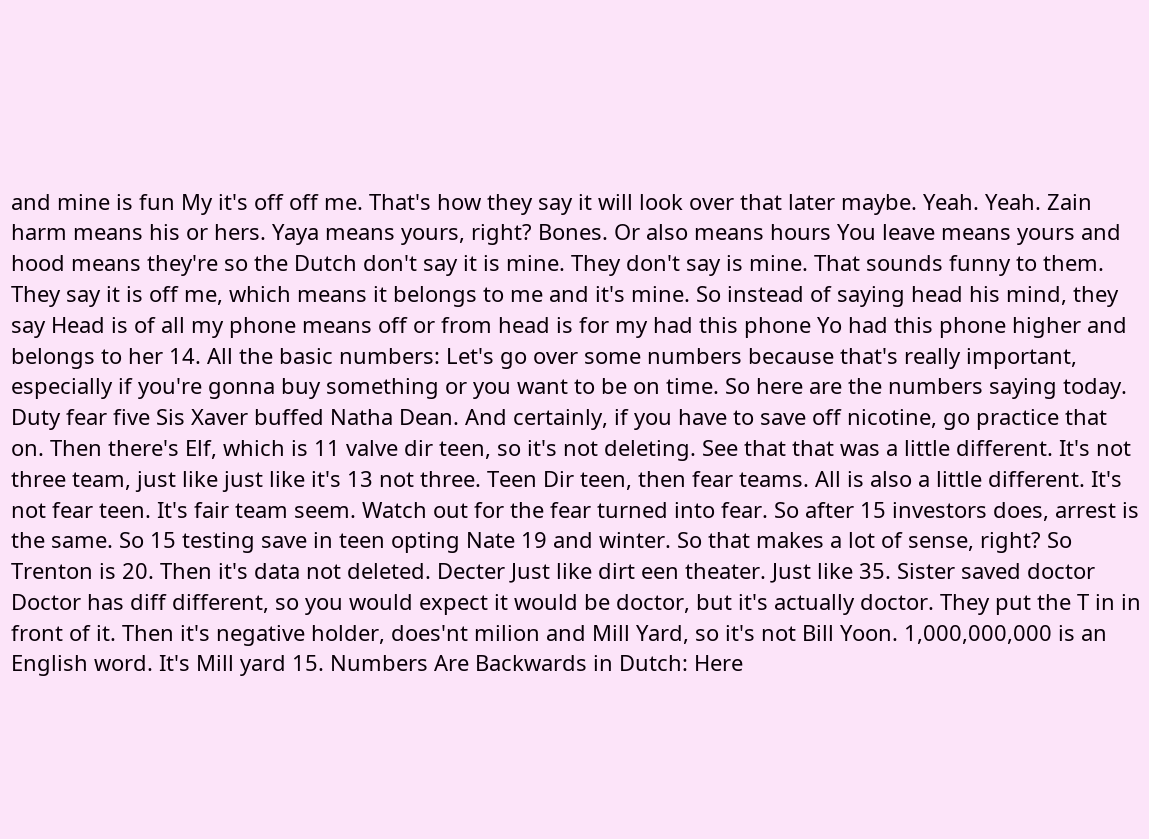and mine is fun My it's off off me. That's how they say it will look over that later maybe. Yeah. Yeah. Zain harm means his or hers. Yaya means yours, right? Bones. Or also means hours You leave means yours and hood means they're so the Dutch don't say it is mine. They don't say is mine. That sounds funny to them. They say it is off me, which means it belongs to me and it's mine. So instead of saying head his mind, they say Head is of all my phone means off or from head is for my had this phone Yo had this phone higher and belongs to her 14. All the basic numbers: Let's go over some numbers because that's really important, especially if you're gonna buy something or you want to be on time. So here are the numbers saying today. Duty fear five Sis Xaver buffed Natha Dean. And certainly, if you have to save off nicotine, go practice that on. Then there's Elf, which is 11 valve dir teen, so it's not deleting. See that that was a little different. It's not three team, just like just like it's 13 not three. Teen Dir teen, then fear teams. All is also a little different. It's not fear teen. It's fair team seem. Watch out for the fear turned into fear. So after 15 investors does, arrest is the same. So 15 testing save in teen opting Nate 19 and winter. So that makes a lot of sense, right? So Trenton is 20. Then it's data not deleted. Decter Just like dirt een theater. Just like 35. Sister saved doctor Doctor has diff different, so you would expect it would be doctor, but it's actually doctor. They put the T in in front of it. Then it's negative holder, does'nt milion and Mill Yard, so it's not Bill Yoon. 1,000,000,000 is an English word. It's Mill yard 15. Numbers Are Backwards in Dutch: Here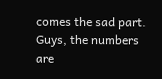comes the sad part. Guys, the numbers are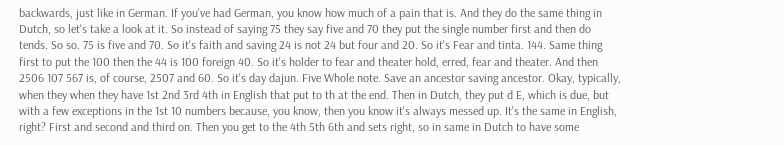backwards, just like in German. If you've had German, you know how much of a pain that is. And they do the same thing in Dutch, so let's take a look at it. So instead of saying 75 they say five and 70 they put the single number first and then do tends. So so. 75 is five and 70. So it's faith and saving 24 is not 24 but four and 20. So it's Fear and tinta. 144. Same thing first to put the 100 then the 44 is 100 foreign 40. So it's holder to fear and theater hold, erred, fear and theater. And then 2506 107 567 is, of course, 2507 and 60. So it's day dajun. Five Whole note. Save an ancestor saving ancestor. Okay, typically, when they when they have 1st 2nd 3rd 4th in English that put to th at the end. Then in Dutch, they put d E, which is due, but with a few exceptions in the 1st 10 numbers because, you know, then you know it's always messed up. It's the same in English, right? First and second and third on. Then you get to the 4th 5th 6th and sets right, so in same in Dutch to have some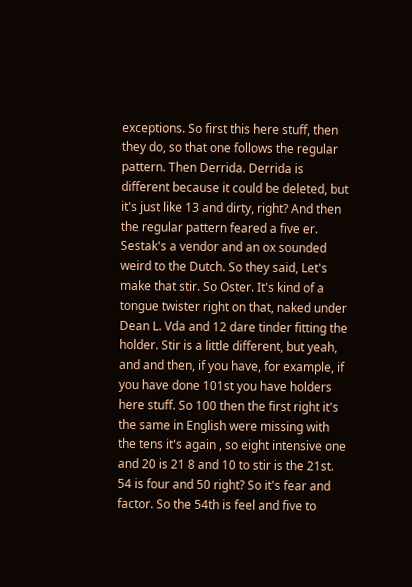exceptions. So first this here stuff, then they do, so that one follows the regular pattern. Then Derrida. Derrida is different because it could be deleted, but it's just like 13 and dirty, right? And then the regular pattern feared a five er. Sestak's a vendor and an ox sounded weird to the Dutch. So they said, Let's make that stir. So Oster. It's kind of a tongue twister right on that, naked under Dean L. Vda and 12 dare tinder fitting the holder. Stir is a little different, but yeah, and and then, if you have, for example, if you have done 101st you have holders here stuff. So 100 then the first right it's the same in English were missing with the tens it's again , so eight intensive one and 20 is 21 8 and 10 to stir is the 21st. 54 is four and 50 right? So it's fear and factor. So the 54th is feel and five to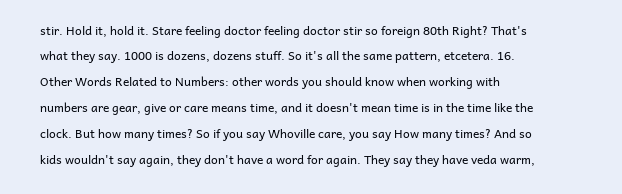stir. Hold it, hold it. Stare feeling doctor feeling doctor stir so foreign 80th Right? That's what they say. 1000 is dozens, dozens stuff. So it's all the same pattern, etcetera. 16. Other Words Related to Numbers: other words you should know when working with numbers are gear, give or care means time, and it doesn't mean time is in the time like the clock. But how many times? So if you say Whoville care, you say How many times? And so kids wouldn't say again, they don't have a word for again. They say they have veda warm,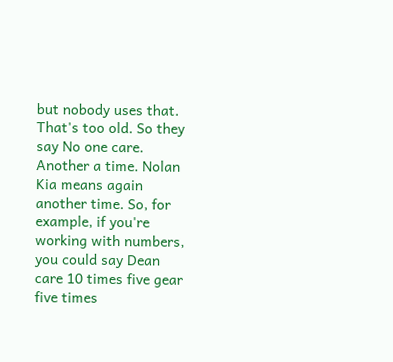but nobody uses that. That's too old. So they say No one care. Another a time. Nolan Kia means again another time. So, for example, if you're working with numbers, you could say Dean care 10 times five gear five times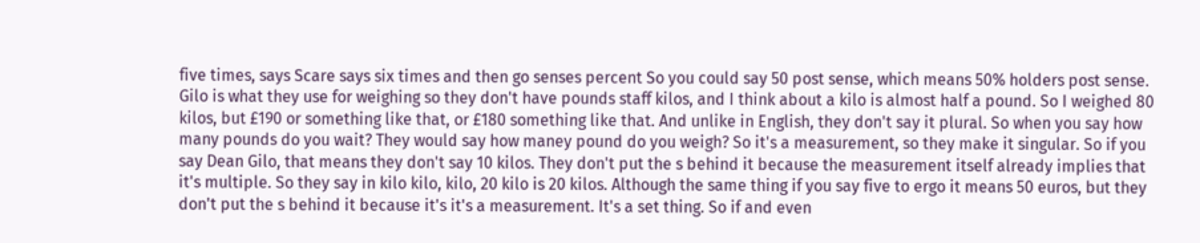five times, says Scare says six times and then go senses percent So you could say 50 post sense, which means 50% holders post sense. Gilo is what they use for weighing so they don't have pounds staff kilos, and I think about a kilo is almost half a pound. So I weighed 80 kilos, but £190 or something like that, or £180 something like that. And unlike in English, they don't say it plural. So when you say how many pounds do you wait? They would say how maney pound do you weigh? So it's a measurement, so they make it singular. So if you say Dean Gilo, that means they don't say 10 kilos. They don't put the s behind it because the measurement itself already implies that it's multiple. So they say in kilo kilo, kilo, 20 kilo is 20 kilos. Although the same thing if you say five to ergo it means 50 euros, but they don't put the s behind it because it's it's a measurement. It's a set thing. So if and even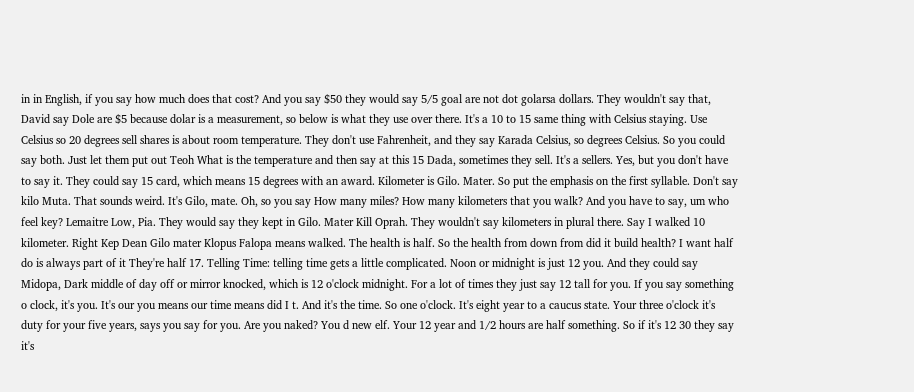in in English, if you say how much does that cost? And you say $50 they would say 5/5 goal are not dot golarsa dollars. They wouldn't say that, David say Dole are $5 because dolar is a measurement, so below is what they use over there. It's a 10 to 15 same thing with Celsius staying. Use Celsius so 20 degrees sell shares is about room temperature. They don't use Fahrenheit, and they say Karada Celsius, so degrees Celsius. So you could say both. Just let them put out Teoh What is the temperature and then say at this 15 Dada, sometimes they sell. It's a sellers. Yes, but you don't have to say it. They could say 15 card, which means 15 degrees with an award. Kilometer is Gilo. Mater. So put the emphasis on the first syllable. Don't say kilo Muta. That sounds weird. It's Gilo, mate. Oh, so you say How many miles? How many kilometers that you walk? And you have to say, um who feel key? Lemaitre Low, Pia. They would say they kept in Gilo. Mater Kill Oprah. They wouldn't say kilometers in plural there. Say I walked 10 kilometer. Right Kep Dean Gilo mater Klopus Falopa means walked. The health is half. So the health from down from did it build health? I want half do is always part of it They're half 17. Telling Time: telling time gets a little complicated. Noon or midnight is just 12 you. And they could say Midopa, Dark middle of day off or mirror knocked, which is 12 o'clock midnight. For a lot of times they just say 12 tall for you. If you say something o clock, it's you. It's our you means our time means did I t. And it's the time. So one o'clock. It's eight year to a caucus state. Your three o'clock it's duty for your five years, says you say for you. Are you naked? You d new elf. Your 12 year and 1/2 hours are half something. So if it's 12 30 they say it's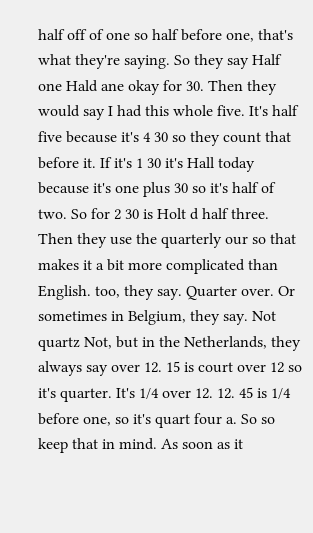half off of one so half before one, that's what they're saying. So they say Half one Hald ane okay for 30. Then they would say I had this whole five. It's half five because it's 4 30 so they count that before it. If it's 1 30 it's Hall today because it's one plus 30 so it's half of two. So for 2 30 is Holt d half three. Then they use the quarterly our so that makes it a bit more complicated than English. too, they say. Quarter over. Or sometimes in Belgium, they say. Not quartz Not, but in the Netherlands, they always say over 12. 15 is court over 12 so it's quarter. It's 1/4 over 12. 12. 45 is 1/4 before one, so it's quart four a. So so keep that in mind. As soon as it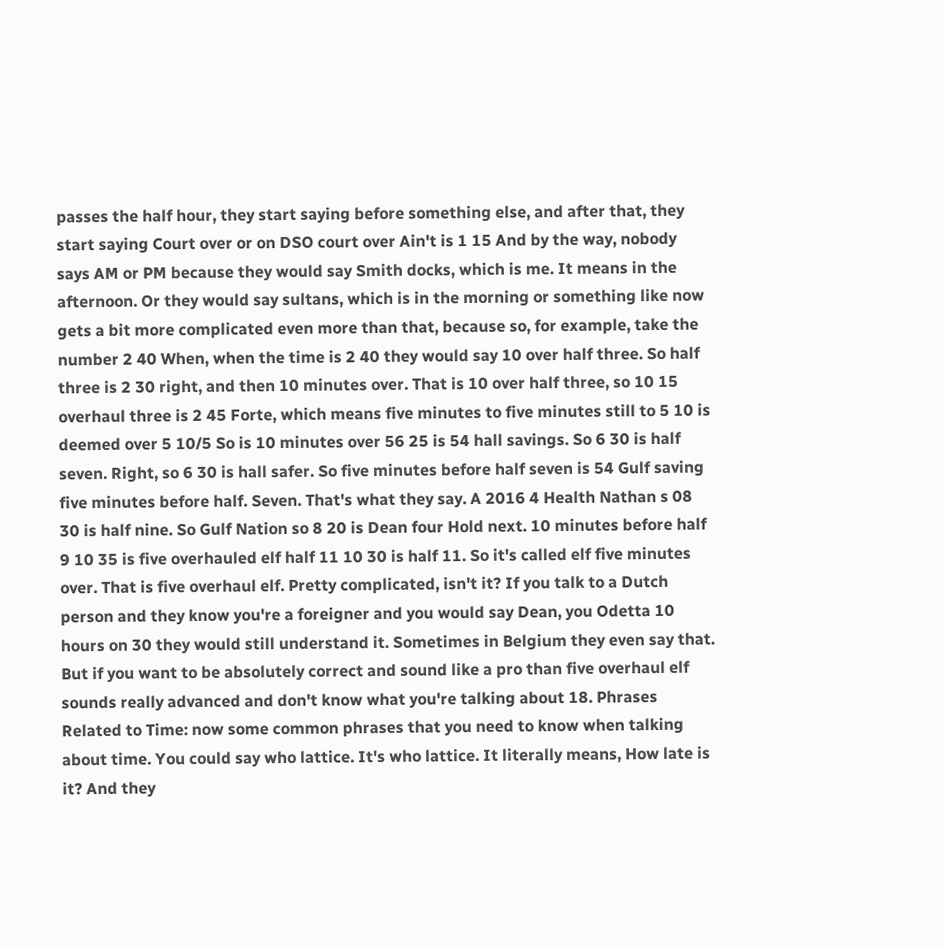passes the half hour, they start saying before something else, and after that, they start saying Court over or on DSO court over Ain't is 1 15 And by the way, nobody says AM or PM because they would say Smith docks, which is me. It means in the afternoon. Or they would say sultans, which is in the morning or something like now gets a bit more complicated even more than that, because so, for example, take the number 2 40 When, when the time is 2 40 they would say 10 over half three. So half three is 2 30 right, and then 10 minutes over. That is 10 over half three, so 10 15 overhaul three is 2 45 Forte, which means five minutes to five minutes still to 5 10 is deemed over 5 10/5 So is 10 minutes over 56 25 is 54 hall savings. So 6 30 is half seven. Right, so 6 30 is hall safer. So five minutes before half seven is 54 Gulf saving five minutes before half. Seven. That's what they say. A 2016 4 Health Nathan s 08 30 is half nine. So Gulf Nation so 8 20 is Dean four Hold next. 10 minutes before half 9 10 35 is five overhauled elf half 11 10 30 is half 11. So it's called elf five minutes over. That is five overhaul elf. Pretty complicated, isn't it? If you talk to a Dutch person and they know you're a foreigner and you would say Dean, you Odetta 10 hours on 30 they would still understand it. Sometimes in Belgium they even say that. But if you want to be absolutely correct and sound like a pro than five overhaul elf sounds really advanced and don't know what you're talking about 18. Phrases Related to Time: now some common phrases that you need to know when talking about time. You could say who lattice. It's who lattice. It literally means, How late is it? And they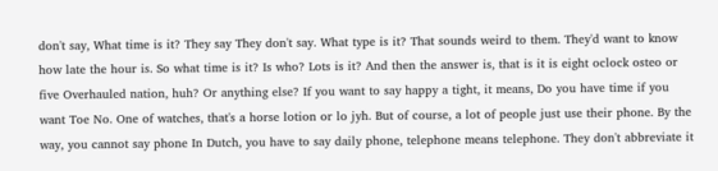don't say, What time is it? They say They don't say. What type is it? That sounds weird to them. They'd want to know how late the hour is. So what time is it? Is who? Lots is it? And then the answer is, that is it is eight oclock osteo or five Overhauled nation, huh? Or anything else? If you want to say happy a tight, it means, Do you have time if you want Toe No. One of watches, that's a horse lotion or lo jyh. But of course, a lot of people just use their phone. By the way, you cannot say phone In Dutch, you have to say daily phone, telephone means telephone. They don't abbreviate it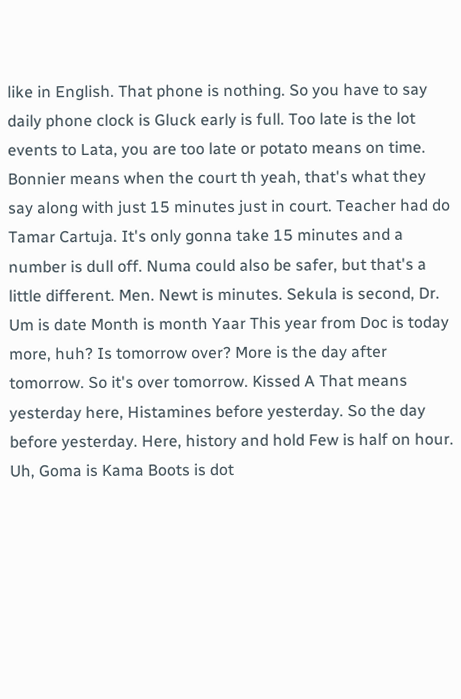like in English. That phone is nothing. So you have to say daily phone clock is Gluck early is full. Too late is the lot events to Lata, you are too late or potato means on time. Bonnier means when the court th yeah, that's what they say along with just 15 minutes just in court. Teacher had do Tamar Cartuja. It's only gonna take 15 minutes and a number is dull off. Numa could also be safer, but that's a little different. Men. Newt is minutes. Sekula is second, Dr. Um is date Month is month Yaar This year from Doc is today more, huh? Is tomorrow over? More is the day after tomorrow. So it's over tomorrow. Kissed A That means yesterday here, Histamines before yesterday. So the day before yesterday. Here, history and hold Few is half on hour. Uh, Goma is Kama Boots is dot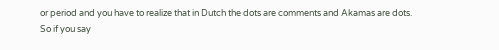or period and you have to realize that in Dutch the dots are comments and Akamas are dots. So if you say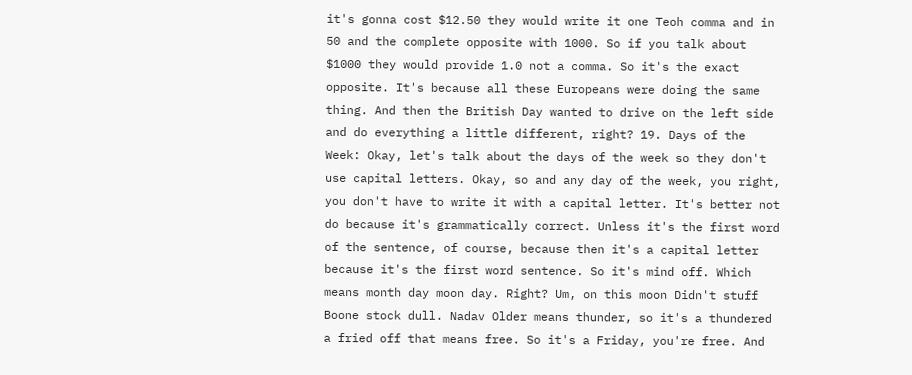it's gonna cost $12.50 they would write it one Teoh comma and in 50 and the complete opposite with 1000. So if you talk about $1000 they would provide 1.0 not a comma. So it's the exact opposite. It's because all these Europeans were doing the same thing. And then the British Day wanted to drive on the left side and do everything a little different, right? 19. Days of the Week: Okay, let's talk about the days of the week so they don't use capital letters. Okay, so and any day of the week, you right, you don't have to write it with a capital letter. It's better not do because it's grammatically correct. Unless it's the first word of the sentence, of course, because then it's a capital letter because it's the first word sentence. So it's mind off. Which means month day moon day. Right? Um, on this moon Didn't stuff Boone stock dull. Nadav Older means thunder, so it's a thundered a fried off that means free. So it's a Friday, you're free. And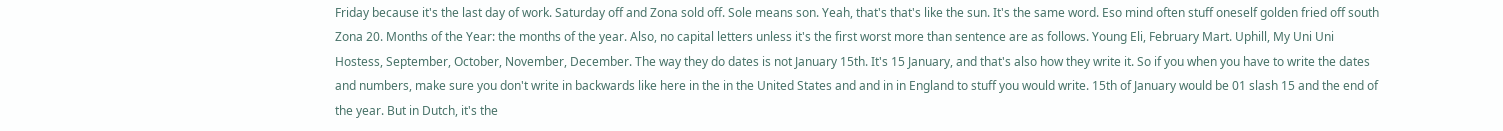Friday because it's the last day of work. Saturday off and Zona sold off. Sole means son. Yeah, that's that's like the sun. It's the same word. Eso mind often stuff oneself golden fried off south Zona 20. Months of the Year: the months of the year. Also, no capital letters unless it's the first worst more than sentence are as follows. Young Eli, February Mart. Uphill, My Uni Uni Hostess, September, October, November, December. The way they do dates is not January 15th. It's 15 January, and that's also how they write it. So if you when you have to write the dates and numbers, make sure you don't write in backwards like here in the in the United States and and in in England to stuff you would write. 15th of January would be 01 slash 15 and the end of the year. But in Dutch, it's the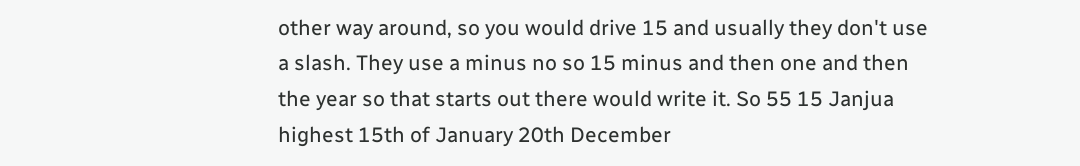other way around, so you would drive 15 and usually they don't use a slash. They use a minus no so 15 minus and then one and then the year so that starts out there would write it. So 55 15 Janjua highest 15th of January 20th December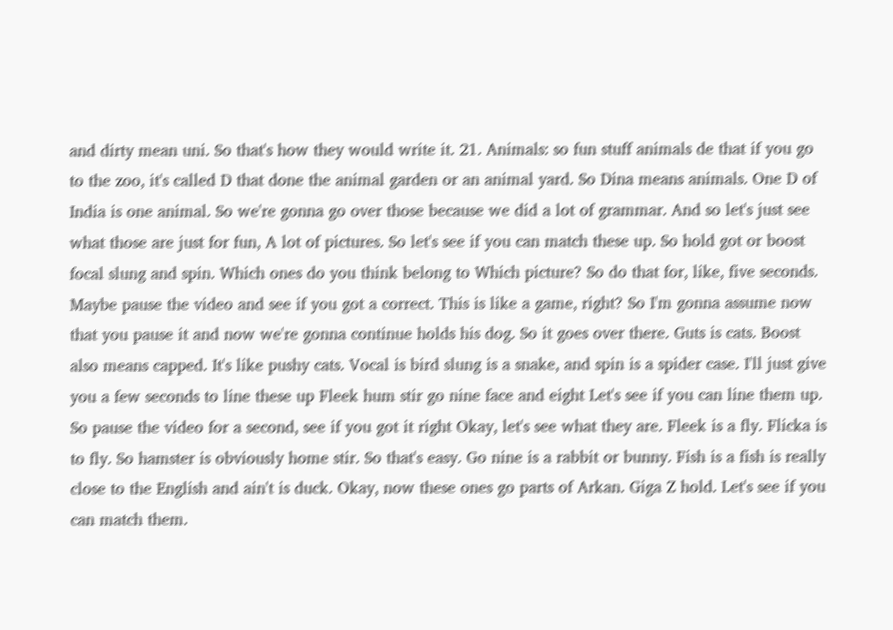and dirty mean uni. So that's how they would write it. 21. Animals: so fun stuff animals de that if you go to the zoo, it's called D that done the animal garden or an animal yard. So Dina means animals. One D of India is one animal. So we're gonna go over those because we did a lot of grammar. And so let's just see what those are just for fun, A lot of pictures. So let's see if you can match these up. So hold got or boost focal slung and spin. Which ones do you think belong to Which picture? So do that for, like, five seconds. Maybe pause the video and see if you got a correct. This is like a game, right? So I'm gonna assume now that you pause it and now we're gonna continue holds his dog. So it goes over there. Guts is cats. Boost also means capped. It's like pushy cats. Vocal is bird slung is a snake, and spin is a spider case. I'll just give you a few seconds to line these up Fleek hum stir go nine face and eight Let's see if you can line them up. So pause the video for a second, see if you got it right Okay, let's see what they are. Fleek is a fly. Flicka is to fly. So hamster is obviously home stir. So that's easy. Go nine is a rabbit or bunny. Fish is a fish is really close to the English and ain't is duck. Okay, now these ones go parts of Arkan. Giga Z hold. Let's see if you can match them.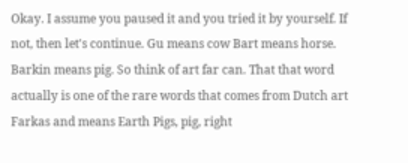Okay. I assume you paused it and you tried it by yourself. If not, then let's continue. Gu means cow Bart means horse. Barkin means pig. So think of art far can. That that word actually is one of the rare words that comes from Dutch art Farkas and means Earth Pigs, pig, right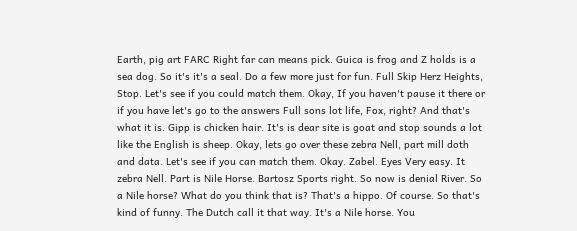Earth, pig art FARC Right far can means pick. Guica is frog and Z holds is a sea dog. So it's it's a seal. Do a few more just for fun. Full Skip Herz Heights, Stop. Let's see if you could match them. Okay, If you haven't pause it there or if you have let's go to the answers Full sons lot life, Fox, right? And that's what it is. Gipp is chicken hair. It's is dear site is goat and stop sounds a lot like the English is sheep. Okay, lets go over these zebra Nell, part mill doth and data. Let's see if you can match them. Okay. Zabel. Eyes Very easy. It zebra Nell. Part is Nile Horse. Bartosz Sports right. So now is denial River. So a Nile horse? What do you think that is? That's a hippo. Of course. So that's kind of funny. The Dutch call it that way. It's a Nile horse. You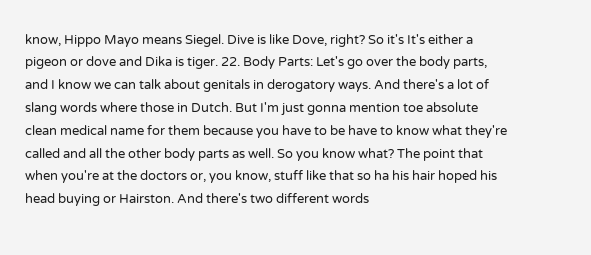know, Hippo Mayo means Siegel. Dive is like Dove, right? So it's It's either a pigeon or dove and Dika is tiger. 22. Body Parts: Let's go over the body parts, and I know we can talk about genitals in derogatory ways. And there's a lot of slang words where those in Dutch. But I'm just gonna mention toe absolute clean medical name for them because you have to be have to know what they're called and all the other body parts as well. So you know what? The point that when you're at the doctors or, you know, stuff like that so ha his hair hoped his head buying or Hairston. And there's two different words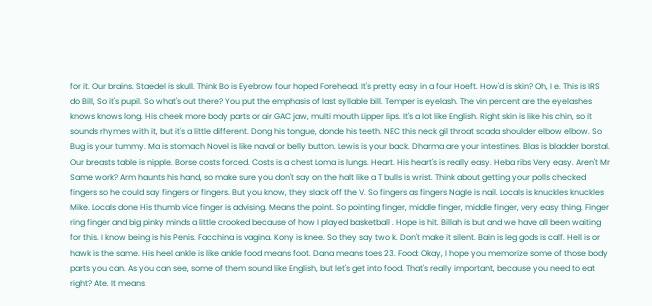for it. Our brains. Staedel is skull. Think Bo is Eyebrow four hoped Forehead. It's pretty easy in a four Hoeft. How'd is skin? Oh, I e. This is IRS do Bill, So it's pupil. So what's out there? You put the emphasis of last syllable bill. Temper is eyelash. The vin percent are the eyelashes knows knows long. His cheek more body parts or air GAC jaw, multi mouth Lipper lips. It's a lot like English. Right skin is like his chin, so it sounds rhymes with it, but it's a little different. Dong his tongue, donde his teeth. NEC this neck gil throat scada shoulder elbow elbow. So Bug is your tummy. Ma is stomach Novel is like naval or belly button. Lewis is your back. Dharma are your intestines. Blas is bladder borstal. Our breasts table is nipple. Borse costs forced. Costs is a chest Loma is lungs. Heart. His heart's is really easy. Heba ribs Very easy. Aren't Mr Same work? Arm haunts his hand, so make sure you don't say on the halt like a T bulls is wrist. Think about getting your polls checked fingers so he could say fingers or fingers. But you know, they slack off the V. So fingers as fingers Nagle is nail. Locals is knuckles knuckles Mike. Locals done His thumb vice finger is advising. Means the point. So pointing finger, middle finger, middle finger, very easy thing. Finger ring finger and big pinky minds a little crooked because of how I played basketball . Hope is hit. Billah is but and we have all been waiting for this. I know being is his Penis. Facchina is vagina. Kony is knee. So they say two k. Don't make it silent. Bain is leg gods is calf. Hell is or hawk is the same. His heel ankle is like ankle food means foot. Dana means toes 23. Food: Okay, I hope you memorize some of those body parts you can. As you can see, some of them sound like English, but let's get into food. That's really important, because you need to eat right? Ate. It means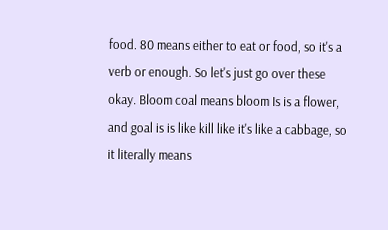food. 80 means either to eat or food, so it's a verb or enough. So let's just go over these okay. Bloom coal means bloom Is is a flower, and goal is is like kill like it's like a cabbage, so it literally means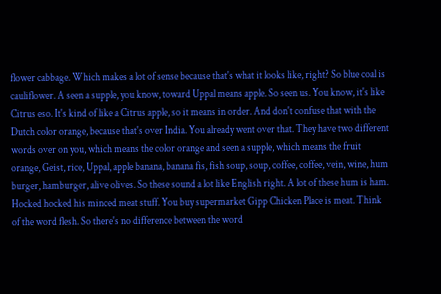flower cabbage. Which makes a lot of sense because that's what it looks like, right? So blue coal is cauliflower. A seen a supple, you know, toward Uppal means apple. So seen us. You know, it's like Citrus eso. It's kind of like a Citrus apple, so it means in order. And don't confuse that with the Dutch color orange, because that's over India. You already went over that. They have two different words over on you, which means the color orange and seen a supple, which means the fruit orange, Geist, rice, Uppal, apple banana, banana fis, fish soup, soup, coffee, coffee, vein, wine, hum burger, hamburger, alive olives. So these sound a lot like English right. A lot of these hum is ham. Hocked hocked his minced meat stuff. You buy supermarket Gipp Chicken Place is meat. Think of the word flesh. So there's no difference between the word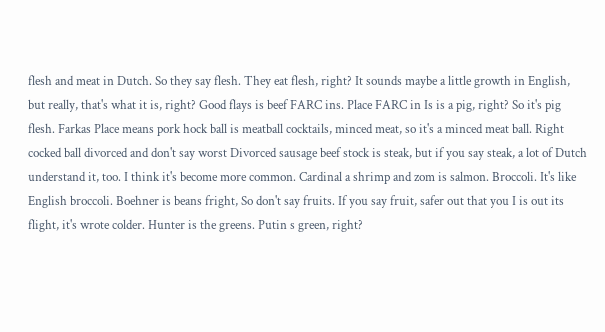flesh and meat in Dutch. So they say flesh. They eat flesh, right? It sounds maybe a little growth in English, but really, that's what it is, right? Good flays is beef FARC ins. Place FARC in Is is a pig, right? So it's pig flesh. Farkas Place means pork hock ball is meatball cocktails, minced meat, so it's a minced meat ball. Right cocked ball divorced and don't say worst Divorced sausage beef stock is steak, but if you say steak, a lot of Dutch understand it, too. I think it's become more common. Cardinal a shrimp and zom is salmon. Broccoli. It's like English broccoli. Boehner is beans fright, So don't say fruits. If you say fruit, safer out that you I is out its flight, it's wrote colder. Hunter is the greens. Putin s green, right?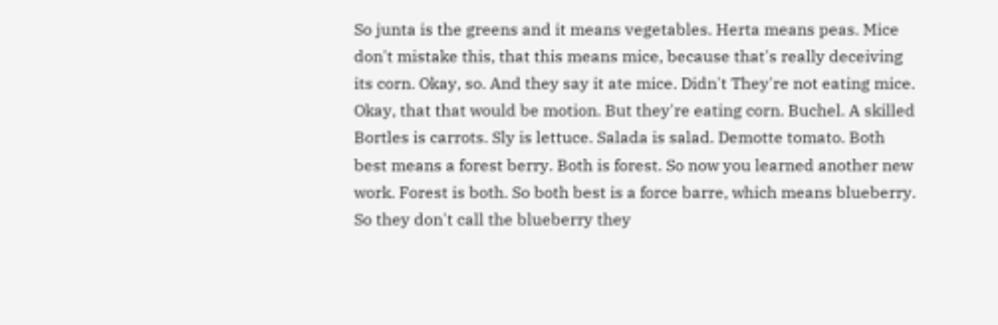So junta is the greens and it means vegetables. Herta means peas. Mice don't mistake this, that this means mice, because that's really deceiving its corn. Okay, so. And they say it ate mice. Didn't They're not eating mice. Okay, that that would be motion. But they're eating corn. Buchel. A skilled Bortles is carrots. Sly is lettuce. Salada is salad. Demotte tomato. Both best means a forest berry. Both is forest. So now you learned another new work. Forest is both. So both best is a force barre, which means blueberry. So they don't call the blueberry they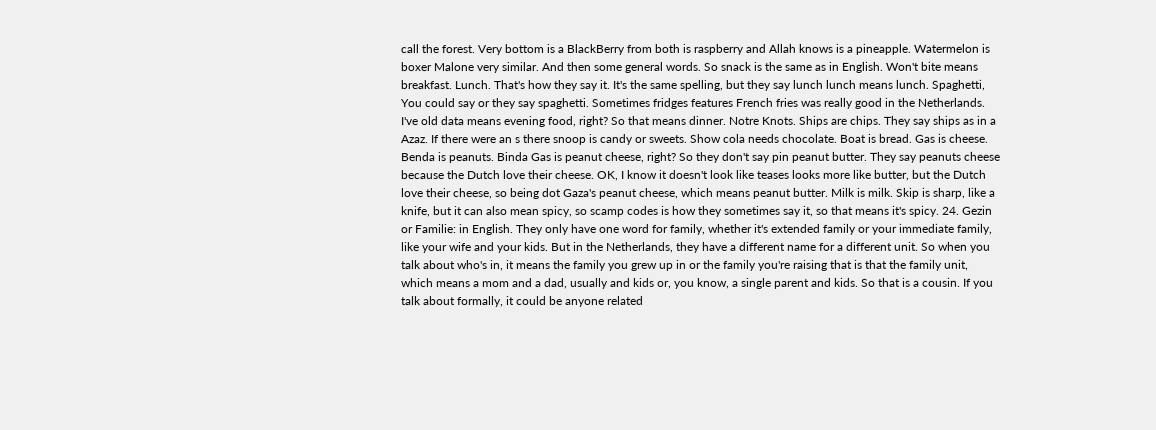call the forest. Very bottom is a BlackBerry from both is raspberry and Allah knows is a pineapple. Watermelon is boxer Malone very similar. And then some general words. So snack is the same as in English. Won't bite means breakfast. Lunch. That's how they say it. It's the same spelling, but they say lunch lunch means lunch. Spaghetti, You could say or they say spaghetti. Sometimes fridges features French fries was really good in the Netherlands. I've old data means evening food, right? So that means dinner. Notre Knots. Ships are chips. They say ships as in a Azaz. If there were an s there snoop is candy or sweets. Show cola needs chocolate. Boat is bread. Gas is cheese. Benda is peanuts. Binda Gas is peanut cheese, right? So they don't say pin peanut butter. They say peanuts cheese because the Dutch love their cheese. OK, I know it doesn't look like teases looks more like butter, but the Dutch love their cheese, so being dot Gaza's peanut cheese, which means peanut butter. Milk is milk. Skip is sharp, like a knife, but it can also mean spicy, so scamp codes is how they sometimes say it, so that means it's spicy. 24. Gezin or Familie: in English. They only have one word for family, whether it's extended family or your immediate family, like your wife and your kids. But in the Netherlands, they have a different name for a different unit. So when you talk about who's in, it means the family you grew up in or the family you're raising that is that the family unit, which means a mom and a dad, usually and kids or, you know, a single parent and kids. So that is a cousin. If you talk about formally, it could be anyone related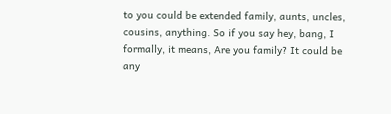to you could be extended family, aunts, uncles, cousins, anything. So if you say hey, bang, I formally, it means, Are you family? It could be any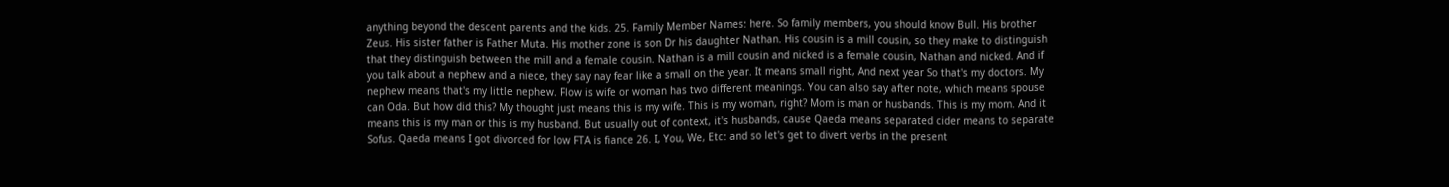anything beyond the descent parents and the kids. 25. Family Member Names: here. So family members, you should know Bull. His brother Zeus. His sister father is Father Muta. His mother zone is son Dr his daughter Nathan. His cousin is a mill cousin, so they make to distinguish that they distinguish between the mill and a female cousin. Nathan is a mill cousin and nicked is a female cousin, Nathan and nicked. And if you talk about a nephew and a niece, they say nay fear like a small on the year. It means small right, And next year So that's my doctors. My nephew means that's my little nephew. Flow is wife or woman has two different meanings. You can also say after note, which means spouse can Oda. But how did this? My thought just means this is my wife. This is my woman, right? Mom is man or husbands. This is my mom. And it means this is my man or this is my husband. But usually out of context, it's husbands, cause Qaeda means separated cider means to separate Sofus. Qaeda means I got divorced for low FTA is fiance 26. I, You, We, Etc: and so let's get to divert verbs in the present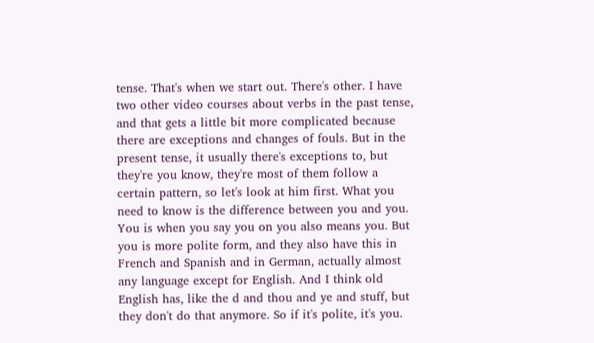tense. That's when we start out. There's other. I have two other video courses about verbs in the past tense, and that gets a little bit more complicated because there are exceptions and changes of fouls. But in the present tense, it usually there's exceptions to, but they're you know, they're most of them follow a certain pattern, so let's look at him first. What you need to know is the difference between you and you. You is when you say you on you also means you. But you is more polite form, and they also have this in French and Spanish and in German, actually almost any language except for English. And I think old English has, like the d and thou and ye and stuff, but they don't do that anymore. So if it's polite, it's you.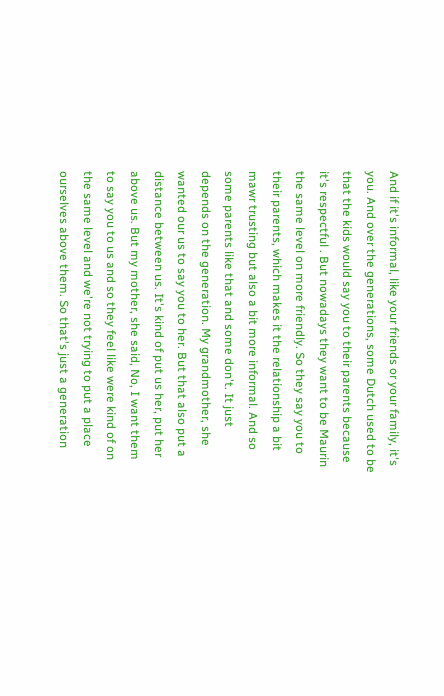And if it's informal, like your friends or your family, it's you. And over the generations, some Dutch used to be that the kids would say you to their parents because it's respectful . But nowadays they want to be Maurin the same level on more friendly. So they say you to their parents, which makes it the relationship a bit mawr trusting but also a bit more informal. And so some parents like that and some don't. It just depends on the generation. My grandmother, she wanted our us to say you to her. But that also put a distance between us. It's kind of put us her, put her above us. But my mother, she said, No, I want them to say you to us and so they feel like were kind of on the same level and we're not trying to put a place ourselves above them. So that's just a generation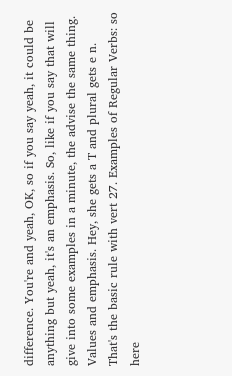difference. You're and yeah, OK, so if you say yeah, it could be anything but yeah, it's an emphasis. So, like if you say that will give into some examples in a minute, the advise the same thing. Values and emphasis. Hey, she gets a T and plural gets e n. That's the basic rule with vert 27. Examples of Regular Verbs: so here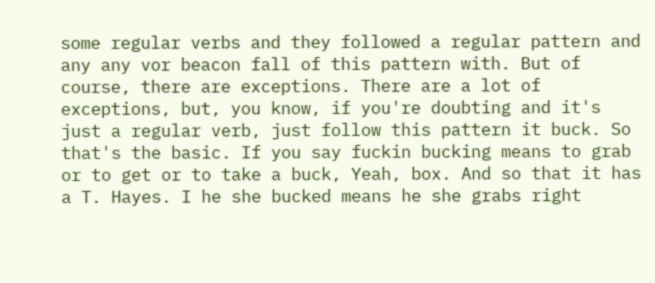some regular verbs and they followed a regular pattern and any any vor beacon fall of this pattern with. But of course, there are exceptions. There are a lot of exceptions, but, you know, if you're doubting and it's just a regular verb, just follow this pattern it buck. So that's the basic. If you say fuckin bucking means to grab or to get or to take a buck, Yeah, box. And so that it has a T. Hayes. I he she bucked means he she grabs right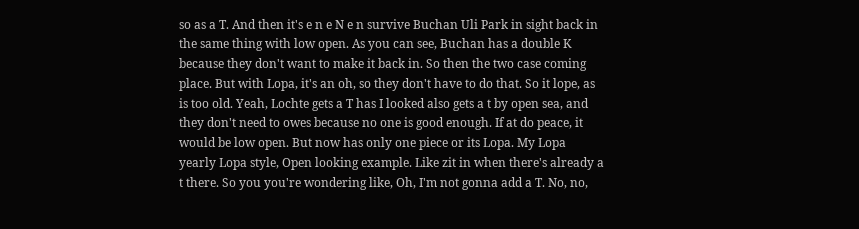so as a T. And then it's e n e N e n survive Buchan Uli Park in sight back in the same thing with low open. As you can see, Buchan has a double K because they don't want to make it back in. So then the two case coming place. But with Lopa, it's an oh, so they don't have to do that. So it lope, as is too old. Yeah, Lochte gets a T has I looked also gets a t by open sea, and they don't need to owes because no one is good enough. If at do peace, it would be low open. But now has only one piece or its Lopa. My Lopa yearly Lopa style, Open looking example. Like zit in when there's already a t there. So you you're wondering like, Oh, I'm not gonna add a T. No, no,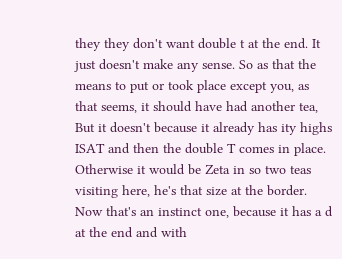they they don't want double t at the end. It just doesn't make any sense. So as that the means to put or took place except you, as that seems, it should have had another tea, But it doesn't because it already has ity highs ISAT and then the double T comes in place. Otherwise it would be Zeta in so two teas visiting here, he's that size at the border. Now that's an instinct one, because it has a d at the end and with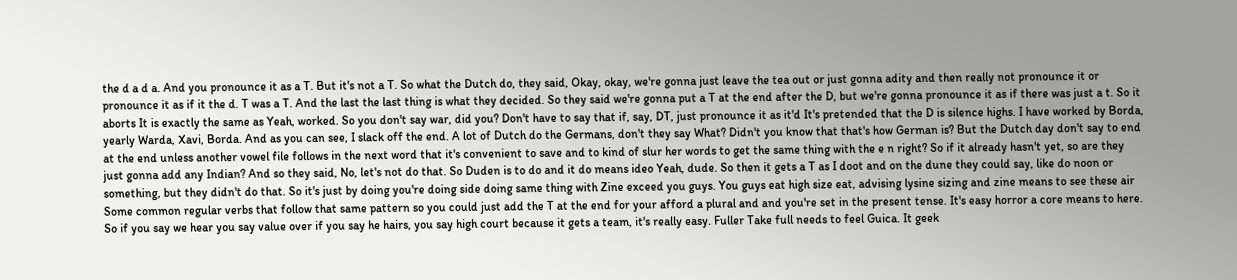the d a d a. And you pronounce it as a T. But it's not a T. So what the Dutch do, they said, Okay, okay, we're gonna just leave the tea out or just gonna adity and then really not pronounce it or pronounce it as if it the d. T was a T. And the last the last thing is what they decided. So they said we're gonna put a T at the end after the D, but we're gonna pronounce it as if there was just a t. So it aborts It is exactly the same as Yeah, worked. So you don't say war, did you? Don't have to say that if, say, DT, just pronounce it as it'd It's pretended that the D is silence highs. I have worked by Borda, yearly Warda, Xavi, Borda. And as you can see, I slack off the end. A lot of Dutch do the Germans, don't they say What? Didn't you know that that's how German is? But the Dutch day don't say to end at the end unless another vowel file follows in the next word that it's convenient to save and to kind of slur her words to get the same thing with the e n right? So if it already hasn't yet, so are they just gonna add any Indian? And so they said, No, let's not do that. So Duden is to do and it do means ideo Yeah, dude. So then it gets a T as I doot and on the dune they could say, like do noon or something, but they didn't do that. So it's just by doing you're doing side doing same thing with Zine exceed you guys. You guys eat high size eat, advising lysine sizing and zine means to see these air Some common regular verbs that follow that same pattern so you could just add the T at the end for your afford a plural and and you're set in the present tense. It's easy horror a core means to here. So if you say we hear you say value over if you say he hairs, you say high court because it gets a team, it's really easy. Fuller Take full needs to feel Guica. It geek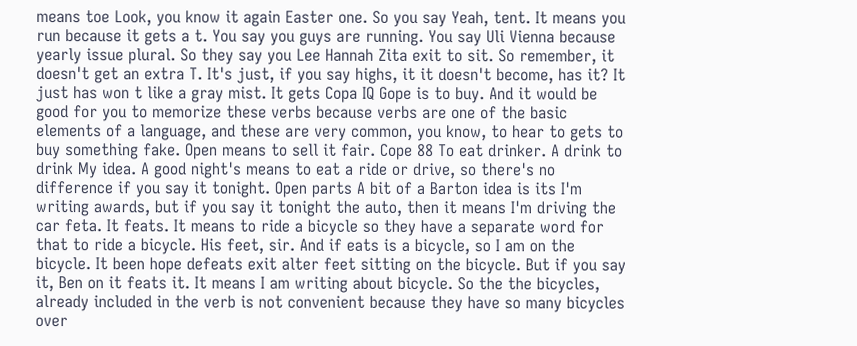means toe Look, you know it again Easter one. So you say Yeah, tent. It means you run because it gets a t. You say you guys are running. You say Uli Vienna because yearly issue plural. So they say you Lee Hannah Zita exit to sit. So remember, it doesn't get an extra T. It's just, if you say highs, it it doesn't become, has it? It just has won t like a gray mist. It gets Copa IQ Gope is to buy. And it would be good for you to memorize these verbs because verbs are one of the basic elements of a language, and these are very common, you know, to hear to gets to buy something fake. Open means to sell it fair. Cope 88 To eat drinker. A drink to drink My idea. A good night's means to eat a ride or drive, so there's no difference if you say it tonight. Open parts A bit of a Barton idea is its I'm writing awards, but if you say it tonight the auto, then it means I'm driving the car feta. It feats. It means to ride a bicycle so they have a separate word for that to ride a bicycle. His feet, sir. And if eats is a bicycle, so I am on the bicycle. It been hope defeats exit alter feet sitting on the bicycle. But if you say it, Ben on it feats it. It means I am writing about bicycle. So the the bicycles, already included in the verb is not convenient because they have so many bicycles over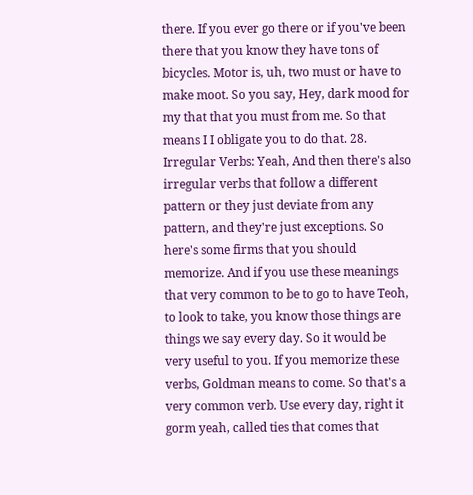there. If you ever go there or if you've been there that you know they have tons of bicycles. Motor is, uh, two must or have to make moot. So you say, Hey, dark mood for my that that you must from me. So that means I I obligate you to do that. 28. Irregular Verbs: Yeah, And then there's also irregular verbs that follow a different pattern or they just deviate from any pattern, and they're just exceptions. So here's some firms that you should memorize. And if you use these meanings that very common to be to go to have Teoh, to look to take, you know those things are things we say every day. So it would be very useful to you. If you memorize these verbs, Goldman means to come. So that's a very common verb. Use every day, right it gorm yeah, called ties that comes that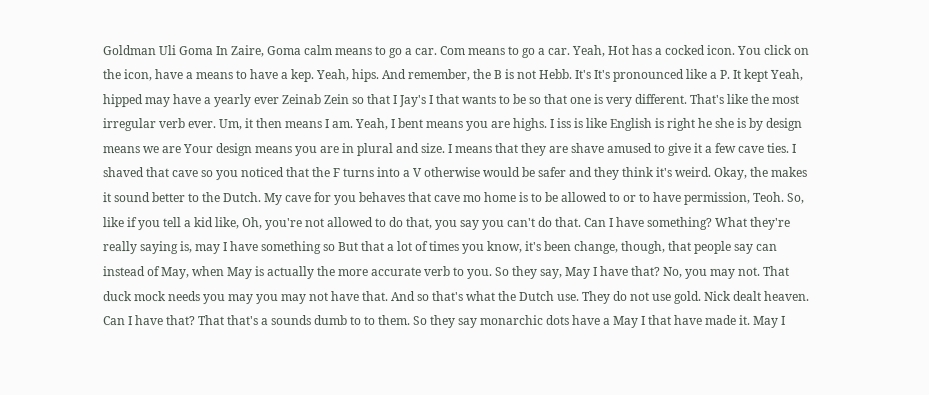Goldman Uli Goma In Zaire, Goma calm means to go a car. Com means to go a car. Yeah, Hot has a cocked icon. You click on the icon, have a means to have a kep. Yeah, hips. And remember, the B is not Hebb. It's It's pronounced like a P. It kept Yeah, hipped may have a yearly ever Zeinab Zein so that I Jay's I that wants to be so that one is very different. That's like the most irregular verb ever. Um, it then means I am. Yeah, I bent means you are highs. I iss is like English is right he she is by design means we are Your design means you are in plural and size. I means that they are shave amused to give it a few cave ties. I shaved that cave so you noticed that the F turns into a V otherwise would be safer and they think it's weird. Okay, the makes it sound better to the Dutch. My cave for you behaves that cave mo home is to be allowed to or to have permission, Teoh. So, like if you tell a kid like, Oh, you're not allowed to do that, you say you can't do that. Can I have something? What they're really saying is, may I have something so But that a lot of times you know, it's been change, though, that people say can instead of May, when May is actually the more accurate verb to you. So they say, May I have that? No, you may not. That duck mock needs you may you may not have that. And so that's what the Dutch use. They do not use gold. Nick dealt heaven. Can I have that? That that's a sounds dumb to to them. So they say monarchic dots have a May I that have made it. May I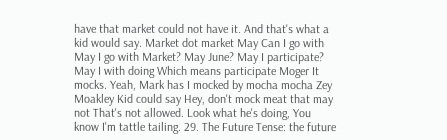have that market could not have it. And that's what a kid would say. Market dot market May Can I go with May I go with Market? May June? May I participate? May I with doing Which means participate Moger It mocks. Yeah, Mark has I mocked by mocha mocha Zey Moakley Kid could say Hey, don't mock meat that may not That's not allowed. Look what he's doing, You know I'm tattle tailing. 29. The Future Tense: the future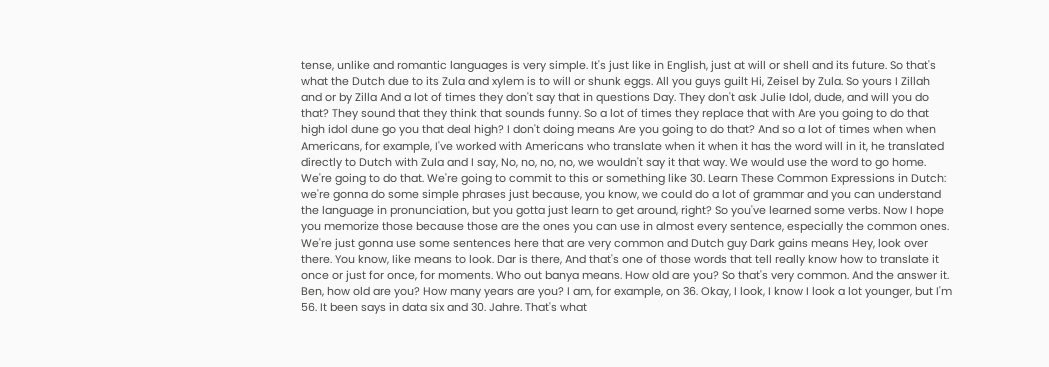tense, unlike and romantic languages is very simple. It's just like in English, just at will or shell and its future. So that's what the Dutch due to its Zula and xylem is to will or shunk eggs. All you guys guilt Hi, Zeisel by Zula. So yours I Zillah and or by Zilla And a lot of times they don't say that in questions Day. They don't ask Julie Idol, dude, and will you do that? They sound that they think that sounds funny. So a lot of times they replace that with Are you going to do that high idol dune go you that deal high? I don't doing means Are you going to do that? And so a lot of times when when Americans, for example, I've worked with Americans who translate when it when it has the word will in it, he translated directly to Dutch with Zula and I say, No, no, no, no, we wouldn't say it that way. We would use the word to go home. We're going to do that. We're going to commit to this or something like 30. Learn These Common Expressions in Dutch: we're gonna do some simple phrases just because, you know, we could do a lot of grammar and you can understand the language in pronunciation, but you gotta just learn to get around, right? So you've learned some verbs. Now I hope you memorize those because those are the ones you can use in almost every sentence, especially the common ones. We're just gonna use some sentences here that are very common and Dutch guy Dark gains means Hey, look over there. You know, Iike means to look. Dar is there, And that's one of those words that tell really know how to translate it once or just for once, for moments. Who out banya means. How old are you? So that's very common. And the answer it. Ben, how old are you? How many years are you? I am, for example, on 36. Okay, I look, I know I look a lot younger, but I'm 56. It been says in data six and 30. Jahre. That's what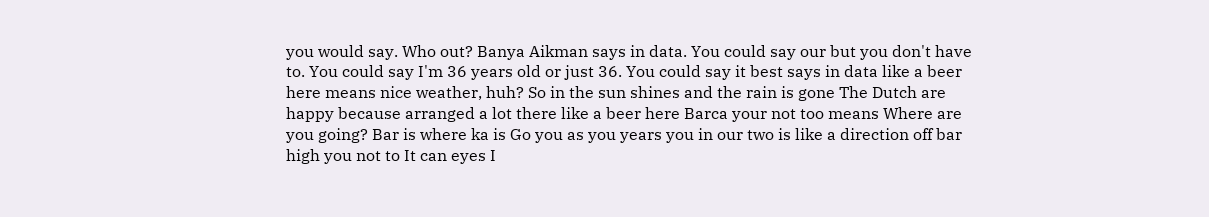you would say. Who out? Banya Aikman says in data. You could say our but you don't have to. You could say I'm 36 years old or just 36. You could say it best says in data like a beer here means nice weather, huh? So in the sun shines and the rain is gone The Dutch are happy because arranged a lot there like a beer here Barca your not too means Where are you going? Bar is where ka is Go you as you years you in our two is like a direction off bar high you not to It can eyes I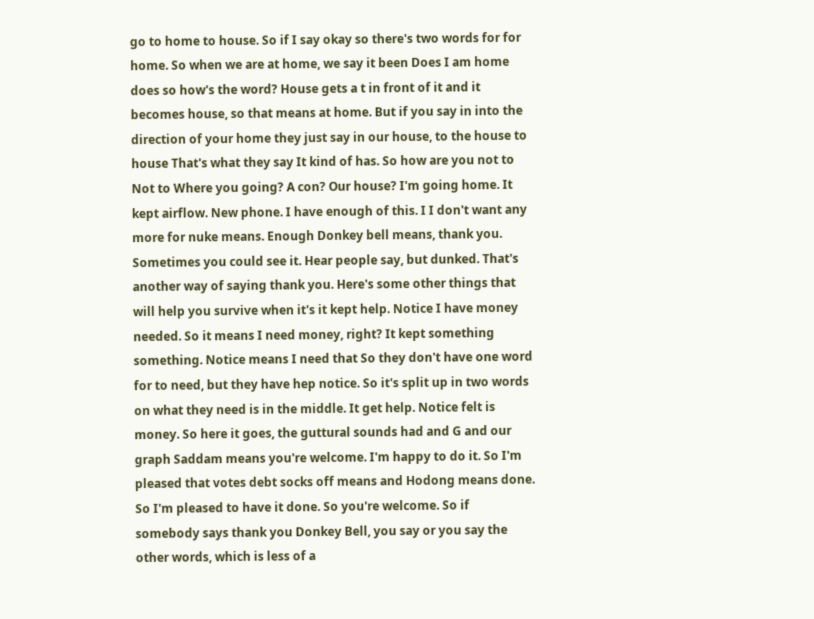go to home to house. So if I say okay so there's two words for for home. So when we are at home, we say it been Does I am home does so how's the word? House gets a t in front of it and it becomes house, so that means at home. But if you say in into the direction of your home they just say in our house, to the house to house That's what they say It kind of has. So how are you not to Not to Where you going? A con? Our house? I'm going home. It kept airflow. New phone. I have enough of this. I I don't want any more for nuke means. Enough Donkey bell means, thank you. Sometimes you could see it. Hear people say, but dunked. That's another way of saying thank you. Here's some other things that will help you survive when it's it kept help. Notice I have money needed. So it means I need money, right? It kept something something. Notice means I need that So they don't have one word for to need, but they have hep notice. So it's split up in two words on what they need is in the middle. It get help. Notice felt is money. So here it goes, the guttural sounds had and G and our graph Saddam means you're welcome. I'm happy to do it. So I'm pleased that votes debt socks off means and Hodong means done. So I'm pleased to have it done. So you're welcome. So if somebody says thank you Donkey Bell, you say or you say the other words, which is less of a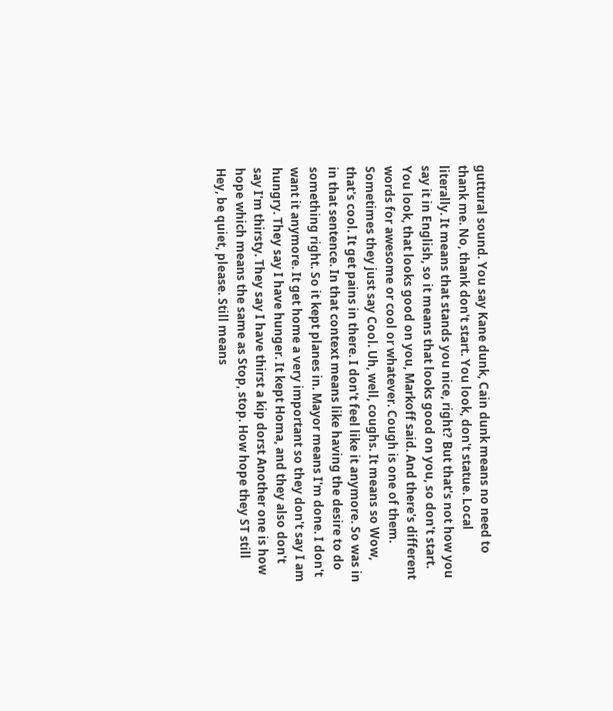guttural sound. You say Kane dunk, Cain dunk means no need to thank me. No, thank don't start. You look, don't statue. Local literally. It means that stands you nice, right? But that's not how you say it in English, so it means that looks good on you, so don't start. You look, that looks good on you, Markoff said. And there's different words for awesome or cool or whatever. Cough is one of them. Sometimes they just say Cool. Uh, well, coughs. It means so Wow, that's cool. It get pains in there. I don't feel like it anymore. So was in in that sentence. In that context means like having the desire to do something right. So it kept planes in. Mayor means I'm done. I don't want it anymore. It get home a very important so they don't say I am hungry. They say I have hunger. It kept Homa, and they also don't say I'm thirsty. They say I have thirst a kip dorst Another one is how hope which means the same as Stop, stop. How hope they ST still Hey, be quiet, please. Still means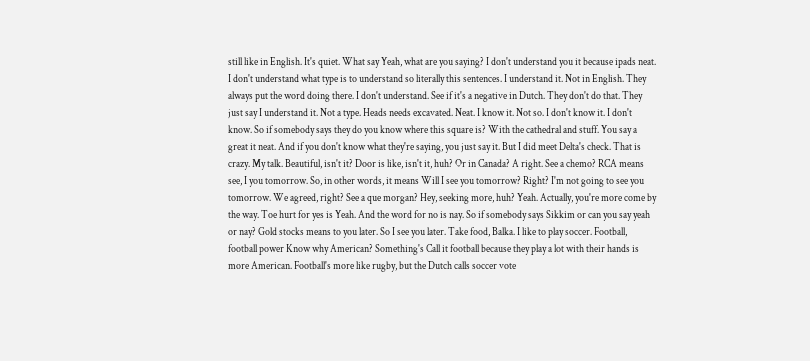still like in English. It's quiet. What say Yeah, what are you saying? I don't understand you it because ipads neat. I don't understand what type is to understand so literally this sentences. I understand it. Not in English. They always put the word doing there. I don't understand. See if it's a negative in Dutch. They don't do that. They just say I understand it. Not a type. Heads needs excavated. Neat. I know it. Not so. I don't know it. I don't know. So if somebody says they do you know where this square is? With the cathedral and stuff. You say a great it neat. And if you don't know what they're saying, you just say it. But I did meet Delta's check. That is crazy. My talk. Beautiful, isn't it? Door is like, isn't it, huh? Or in Canada? A right. See a chemo? RCA means see, I you tomorrow. So, in other words, it means Will I see you tomorrow? Right? I'm not going to see you tomorrow. We agreed, right? See a que morgan? Hey, seeking more, huh? Yeah. Actually, you're more come by the way. Toe hurt for yes is Yeah. And the word for no is nay. So if somebody says Sikkim or can you say yeah or nay? Gold stocks means to you later. So I see you later. Take food, Balka. I like to play soccer. Football, football power Know why American? Something's Call it football because they play a lot with their hands is more American. Football's more like rugby, but the Dutch calls soccer vote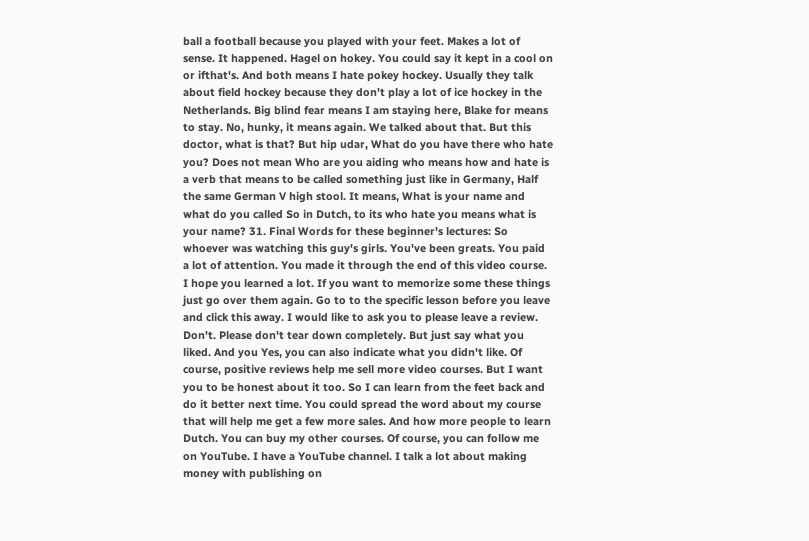ball a football because you played with your feet. Makes a lot of sense. It happened. Hagel on hokey. You could say it kept in a cool on or ifthat's. And both means I hate pokey hockey. Usually they talk about field hockey because they don't play a lot of ice hockey in the Netherlands. Big blind fear means I am staying here, Blake for means to stay. No, hunky, it means again. We talked about that. But this doctor, what is that? But hip udar, What do you have there who hate you? Does not mean Who are you aiding who means how and hate is a verb that means to be called something just like in Germany, Half the same German V high stool. It means, What is your name and what do you called So in Dutch, to its who hate you means what is your name? 31. Final Words for these beginner's lectures: So whoever was watching this guy's girls. You've been greats. You paid a lot of attention. You made it through the end of this video course. I hope you learned a lot. If you want to memorize some these things just go over them again. Go to to the specific lesson before you leave and click this away. I would like to ask you to please leave a review. Don't. Please don't tear down completely. But just say what you liked. And you Yes, you can also indicate what you didn't like. Of course, positive reviews help me sell more video courses. But I want you to be honest about it too. So I can learn from the feet back and do it better next time. You could spread the word about my course that will help me get a few more sales. And how more people to learn Dutch. You can buy my other courses. Of course, you can follow me on YouTube. I have a YouTube channel. I talk a lot about making money with publishing on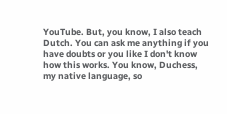YouTube. But, you know, I also teach Dutch. You can ask me anything if you have doubts or you like I don't know how this works. You know, Duchess, my native language, so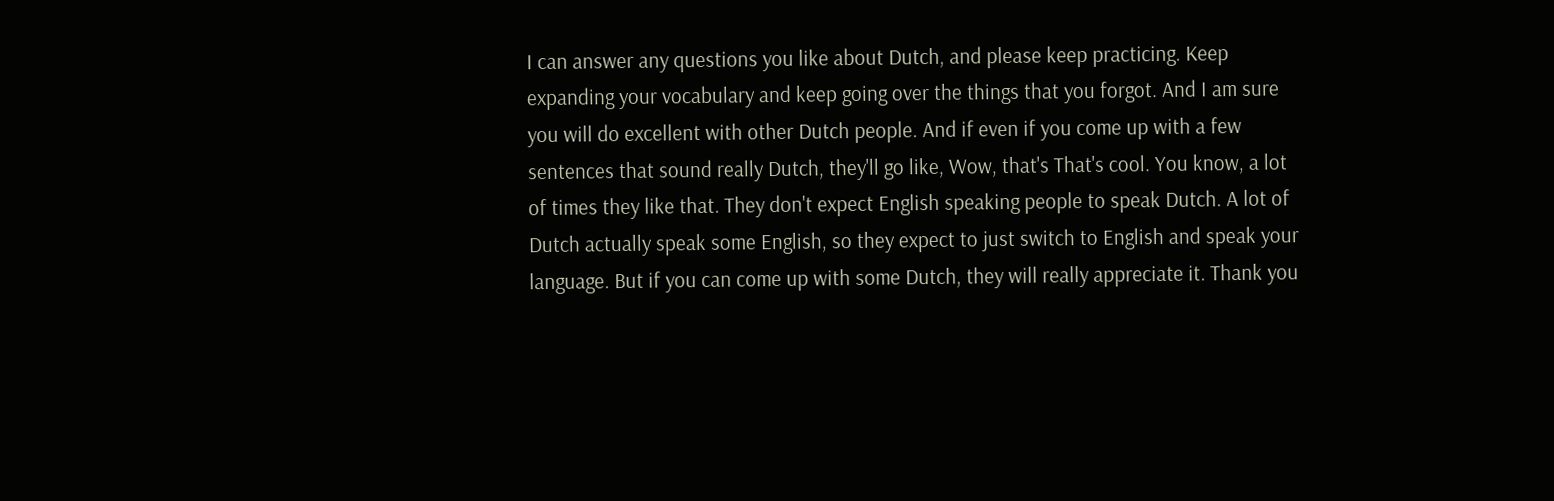I can answer any questions you like about Dutch, and please keep practicing. Keep expanding your vocabulary and keep going over the things that you forgot. And I am sure you will do excellent with other Dutch people. And if even if you come up with a few sentences that sound really Dutch, they'll go like, Wow, that's That's cool. You know, a lot of times they like that. They don't expect English speaking people to speak Dutch. A lot of Dutch actually speak some English, so they expect to just switch to English and speak your language. But if you can come up with some Dutch, they will really appreciate it. Thank you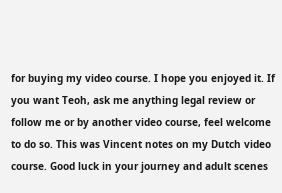for buying my video course. I hope you enjoyed it. If you want Teoh, ask me anything legal review or follow me or by another video course, feel welcome to do so. This was Vincent notes on my Dutch video course. Good luck in your journey and adult scenes